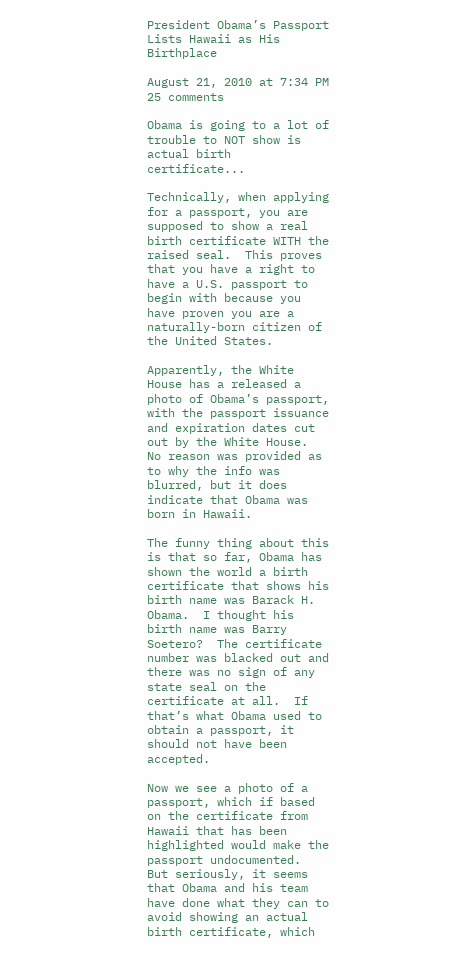President Obama’s Passport Lists Hawaii as His Birthplace

August 21, 2010 at 7:34 PM 25 comments

Obama is going to a lot of trouble to NOT show is actual birth certificate...

Technically, when applying for a passport, you are supposed to show a real birth certificate WITH the raised seal.  This proves that you have a right to have a U.S. passport to begin with because you have proven you are a naturally-born citizen of the United States.

Apparently, the White House has a released a photo of Obama’s passport, with the passport issuance and expiration dates cut out by the White House.  No reason was provided as to why the info was blurred, but it does indicate that Obama was born in Hawaii.

The funny thing about this is that so far, Obama has shown the world a birth certificate that shows his birth name was Barack H. Obama.  I thought his birth name was Barry Soetero?  The certificate number was blacked out and there was no sign of any state seal on the certificate at all.  If that’s what Obama used to obtain a passport, it should not have been accepted.

Now we see a photo of a passport, which if based on the certificate from Hawaii that has been highlighted would make the passport undocumented.  But seriously, it seems that Obama and his team have done what they can to avoid showing an actual birth certificate, which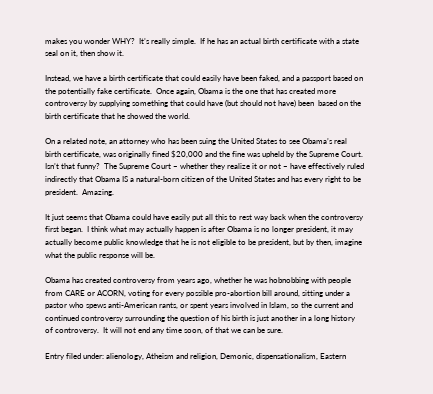makes you wonder WHY?  It’s really simple.  If he has an actual birth certificate with a state seal on it, then show it.

Instead, we have a birth certificate that could easily have been faked, and a passport based on the potentially fake certificate.  Once again, Obama is the one that has created more controversy by supplying something that could have (but should not have) been  based on the birth certificate that he showed the world.

On a related note, an attorney who has been suing the United States to see Obama’s real birth certificate, was originally fined $20,000 and the fine was upheld by the Supreme Court.  Isn’t that funny?  The Supreme Court – whether they realize it or not – have effectively ruled indirectly that Obama IS a natural-born citizen of the United States and has every right to be president.  Amazing.

It just seems that Obama could have easily put all this to rest way back when the controversy first began.  I think what may actually happen is after Obama is no longer president, it may actually become public knowledge that he is not eligible to be president, but by then, imagine what the public response will be.

Obama has created controversy from years ago, whether he was hobnobbing with people from CARE or ACORN, voting for every possible pro-abortion bill around, sitting under a pastor who spews anti-American rants, or spent years involved in Islam, so the current and continued controversy surrounding the question of his birth is just another in a long history of controversy.  It will not end any time soon, of that we can be sure.

Entry filed under: alienology, Atheism and religion, Demonic, dispensationalism, Eastern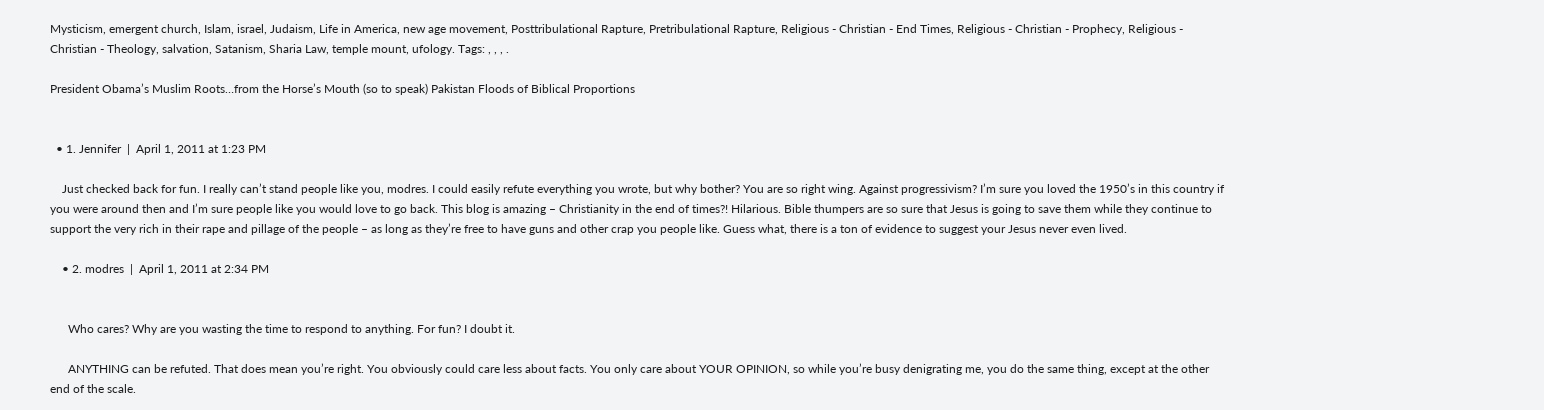Mysticism, emergent church, Islam, israel, Judaism, Life in America, new age movement, Posttribulational Rapture, Pretribulational Rapture, Religious - Christian - End Times, Religious - Christian - Prophecy, Religious - Christian - Theology, salvation, Satanism, Sharia Law, temple mount, ufology. Tags: , , , .

President Obama’s Muslim Roots…from the Horse’s Mouth (so to speak) Pakistan Floods of Biblical Proportions


  • 1. Jennifer  |  April 1, 2011 at 1:23 PM

    Just checked back for fun. I really can’t stand people like you, modres. I could easily refute everything you wrote, but why bother? You are so right wing. Against progressivism? I’m sure you loved the 1950’s in this country if you were around then and I’m sure people like you would love to go back. This blog is amazing – Christianity in the end of times?! Hilarious. Bible thumpers are so sure that Jesus is going to save them while they continue to support the very rich in their rape and pillage of the people – as long as they’re free to have guns and other crap you people like. Guess what, there is a ton of evidence to suggest your Jesus never even lived.

    • 2. modres  |  April 1, 2011 at 2:34 PM


      Who cares? Why are you wasting the time to respond to anything. For fun? I doubt it.

      ANYTHING can be refuted. That does mean you’re right. You obviously could care less about facts. You only care about YOUR OPINION, so while you’re busy denigrating me, you do the same thing, except at the other end of the scale.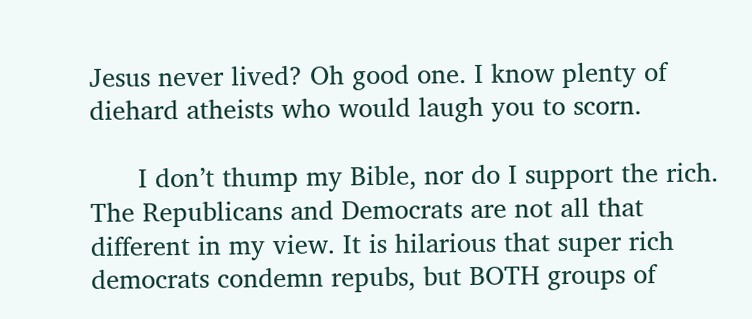Jesus never lived? Oh good one. I know plenty of diehard atheists who would laugh you to scorn.

      I don’t thump my Bible, nor do I support the rich. The Republicans and Democrats are not all that different in my view. It is hilarious that super rich democrats condemn repubs, but BOTH groups of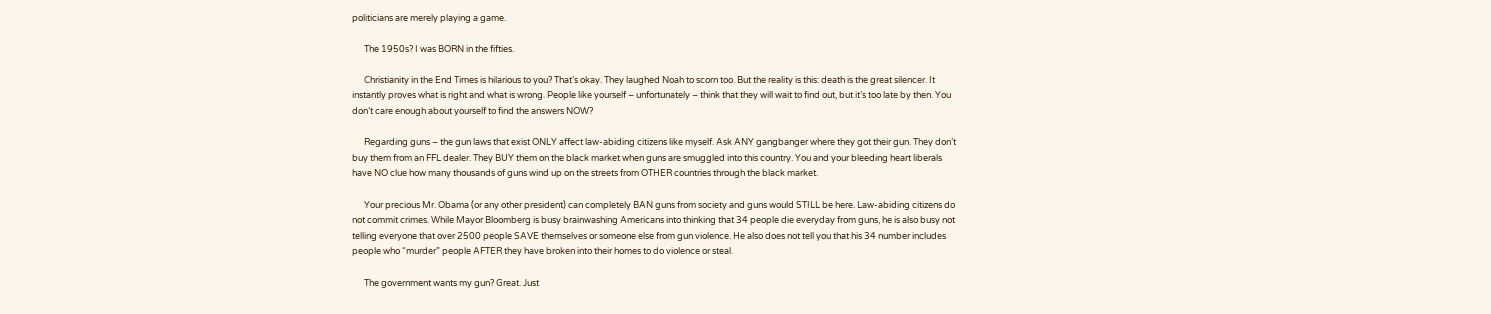politicians are merely playing a game.

      The 1950s? I was BORN in the fifties.

      Christianity in the End Times is hilarious to you? That’s okay. They laughed Noah to scorn too. But the reality is this: death is the great silencer. It instantly proves what is right and what is wrong. People like yourself – unfortunately – think that they will wait to find out, but it’s too late by then. You don’t care enough about yourself to find the answers NOW?

      Regarding guns – the gun laws that exist ONLY affect law-abiding citizens like myself. Ask ANY gangbanger where they got their gun. They don’t buy them from an FFL dealer. They BUY them on the black market when guns are smuggled into this country. You and your bleeding heart liberals have NO clue how many thousands of guns wind up on the streets from OTHER countries through the black market.

      Your precious Mr. Obama (or any other president) can completely BAN guns from society and guns would STILL be here. Law-abiding citizens do not commit crimes. While Mayor Bloomberg is busy brainwashing Americans into thinking that 34 people die everyday from guns, he is also busy not telling everyone that over 2500 people SAVE themselves or someone else from gun violence. He also does not tell you that his 34 number includes people who “murder” people AFTER they have broken into their homes to do violence or steal.

      The government wants my gun? Great. Just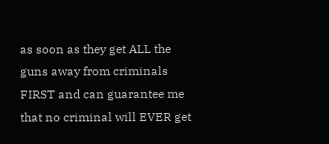as soon as they get ALL the guns away from criminals FIRST and can guarantee me that no criminal will EVER get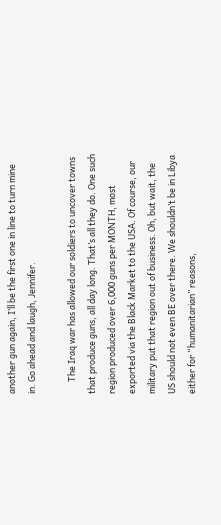another gun again, I’ll be the first one in line to turn mine in. Go ahead and laugh, Jennifer.

      The Iraq war has allowed our soldiers to uncover towns that produce guns, all day long. That’s all they do. One such region produced over 6,000 guns per MONTH, most exported via the Black Market to the USA. Of course, our military put that region out of business. Oh, but wait, the US should not even BE over there. We shouldn’t be in Libya either for “humanitarian” reasons,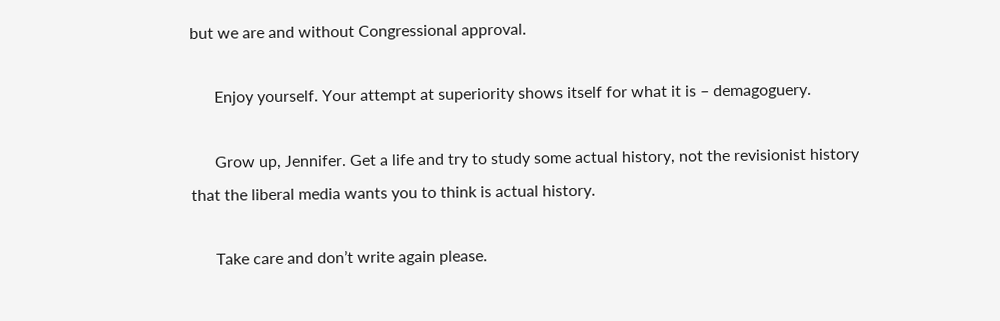but we are and without Congressional approval.

      Enjoy yourself. Your attempt at superiority shows itself for what it is – demagoguery.

      Grow up, Jennifer. Get a life and try to study some actual history, not the revisionist history that the liberal media wants you to think is actual history.

      Take care and don’t write again please.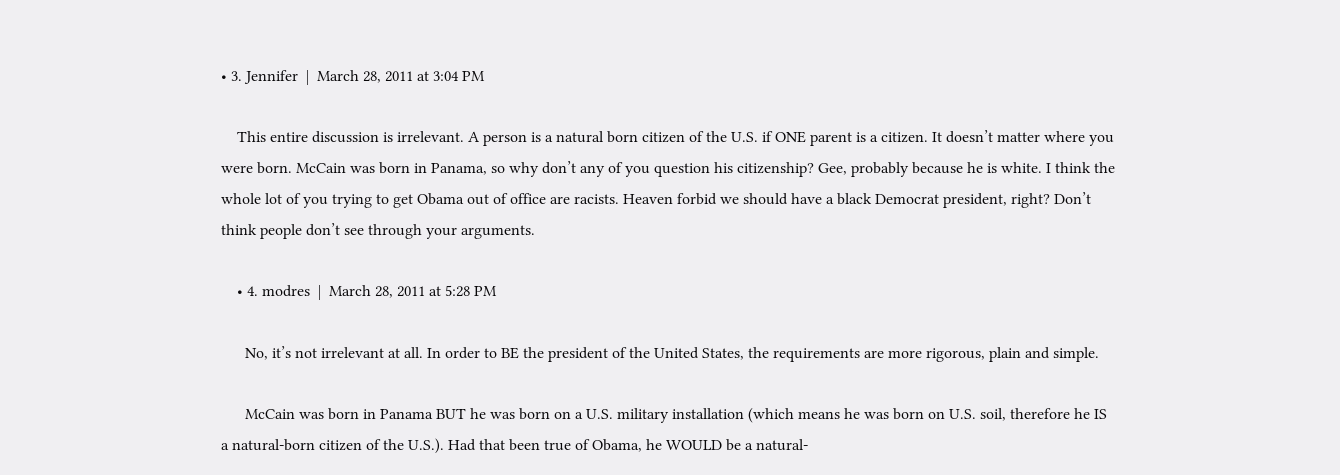• 3. Jennifer  |  March 28, 2011 at 3:04 PM

    This entire discussion is irrelevant. A person is a natural born citizen of the U.S. if ONE parent is a citizen. It doesn’t matter where you were born. McCain was born in Panama, so why don’t any of you question his citizenship? Gee, probably because he is white. I think the whole lot of you trying to get Obama out of office are racists. Heaven forbid we should have a black Democrat president, right? Don’t think people don’t see through your arguments.

    • 4. modres  |  March 28, 2011 at 5:28 PM

      No, it’s not irrelevant at all. In order to BE the president of the United States, the requirements are more rigorous, plain and simple.

      McCain was born in Panama BUT he was born on a U.S. military installation (which means he was born on U.S. soil, therefore he IS a natural-born citizen of the U.S.). Had that been true of Obama, he WOULD be a natural-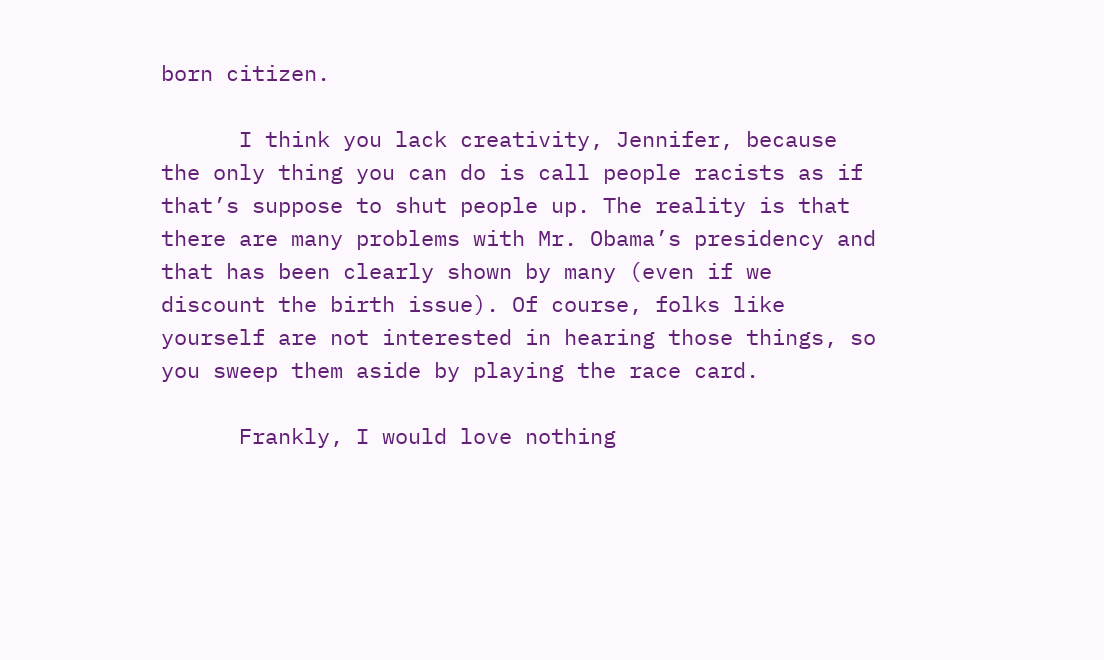born citizen.

      I think you lack creativity, Jennifer, because the only thing you can do is call people racists as if that’s suppose to shut people up. The reality is that there are many problems with Mr. Obama’s presidency and that has been clearly shown by many (even if we discount the birth issue). Of course, folks like yourself are not interested in hearing those things, so you sweep them aside by playing the race card.

      Frankly, I would love nothing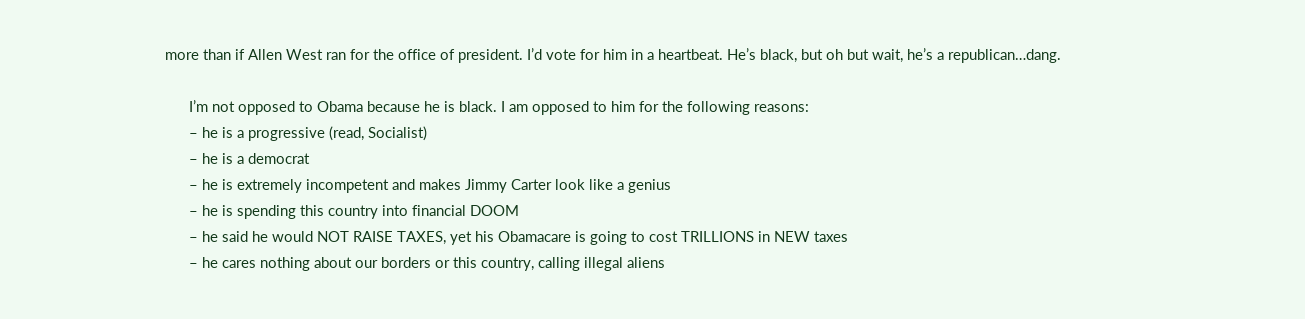more than if Allen West ran for the office of president. I’d vote for him in a heartbeat. He’s black, but oh but wait, he’s a republican…dang.

      I’m not opposed to Obama because he is black. I am opposed to him for the following reasons:
      – he is a progressive (read, Socialist)
      – he is a democrat
      – he is extremely incompetent and makes Jimmy Carter look like a genius
      – he is spending this country into financial DOOM
      – he said he would NOT RAISE TAXES, yet his Obamacare is going to cost TRILLIONS in NEW taxes
      – he cares nothing about our borders or this country, calling illegal aliens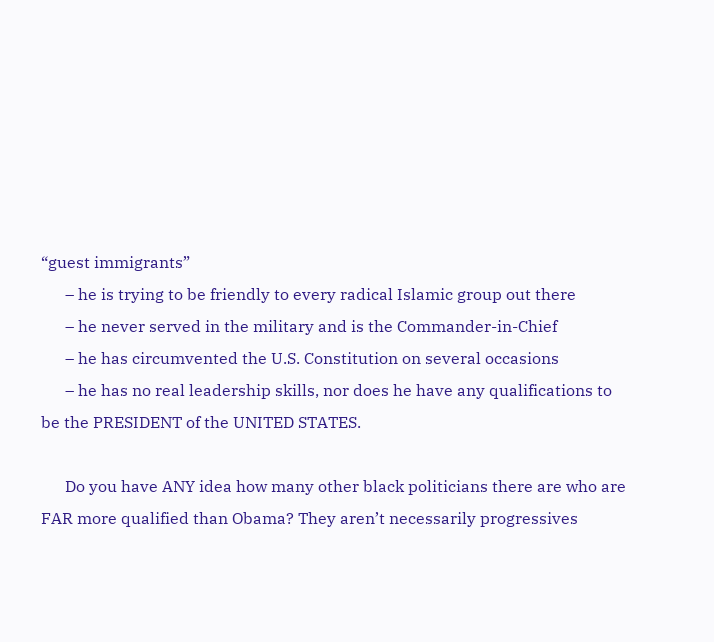“guest immigrants”
      – he is trying to be friendly to every radical Islamic group out there
      – he never served in the military and is the Commander-in-Chief
      – he has circumvented the U.S. Constitution on several occasions
      – he has no real leadership skills, nor does he have any qualifications to be the PRESIDENT of the UNITED STATES.

      Do you have ANY idea how many other black politicians there are who are FAR more qualified than Obama? They aren’t necessarily progressives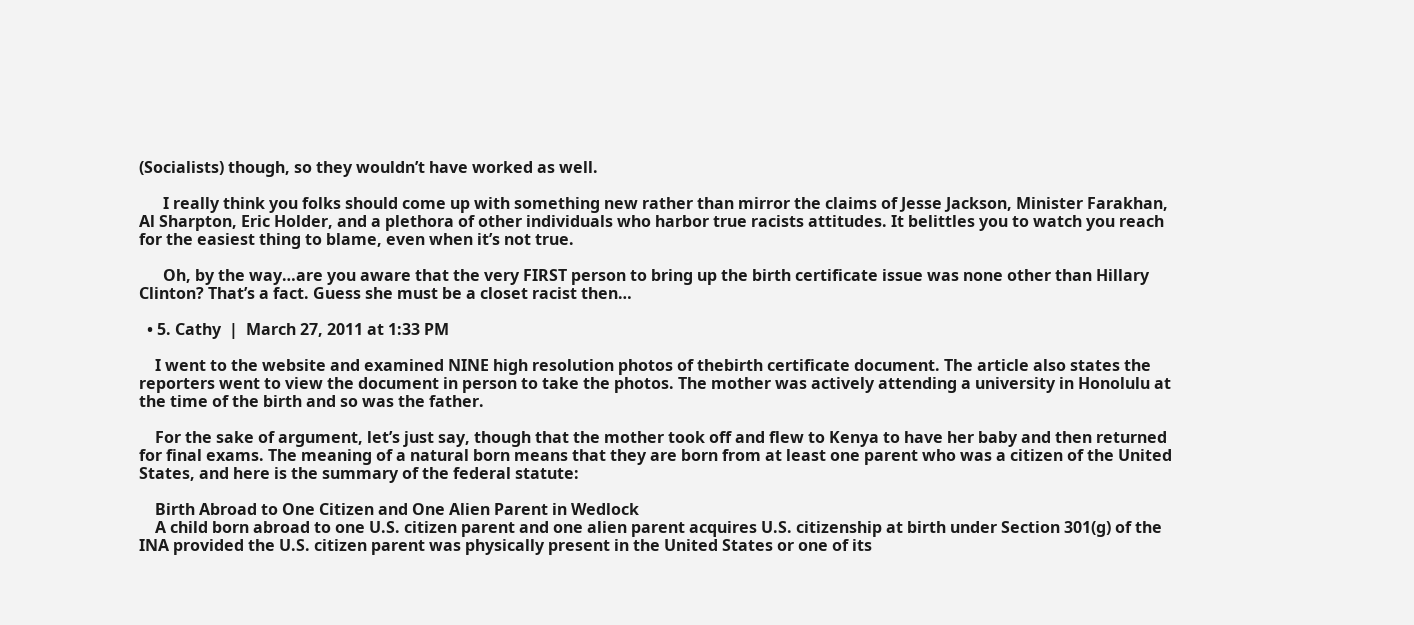(Socialists) though, so they wouldn’t have worked as well.

      I really think you folks should come up with something new rather than mirror the claims of Jesse Jackson, Minister Farakhan, Al Sharpton, Eric Holder, and a plethora of other individuals who harbor true racists attitudes. It belittles you to watch you reach for the easiest thing to blame, even when it’s not true.

      Oh, by the way…are you aware that the very FIRST person to bring up the birth certificate issue was none other than Hillary Clinton? That’s a fact. Guess she must be a closet racist then…

  • 5. Cathy  |  March 27, 2011 at 1:33 PM

    I went to the website and examined NINE high resolution photos of thebirth certificate document. The article also states the reporters went to view the document in person to take the photos. The mother was actively attending a university in Honolulu at the time of the birth and so was the father.

    For the sake of argument, let’s just say, though that the mother took off and flew to Kenya to have her baby and then returned for final exams. The meaning of a natural born means that they are born from at least one parent who was a citizen of the United States, and here is the summary of the federal statute:

    Birth Abroad to One Citizen and One Alien Parent in Wedlock
    A child born abroad to one U.S. citizen parent and one alien parent acquires U.S. citizenship at birth under Section 301(g) of the INA provided the U.S. citizen parent was physically present in the United States or one of its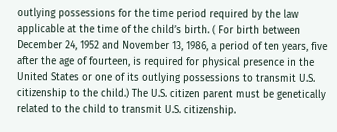outlying possessions for the time period required by the law applicable at the time of the child’s birth. ( For birth between December 24, 1952 and November 13, 1986, a period of ten years, five after the age of fourteen, is required for physical presence in the United States or one of its outlying possessions to transmit U.S. citizenship to the child.) The U.S. citizen parent must be genetically related to the child to transmit U.S. citizenship.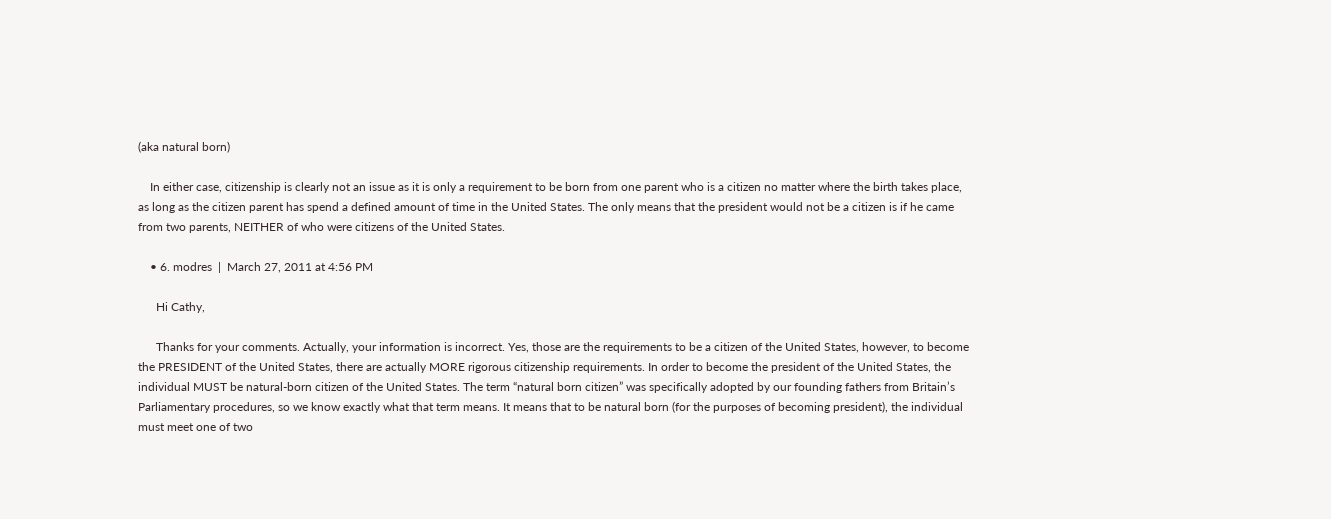(aka natural born)

    In either case, citizenship is clearly not an issue as it is only a requirement to be born from one parent who is a citizen no matter where the birth takes place, as long as the citizen parent has spend a defined amount of time in the United States. The only means that the president would not be a citizen is if he came from two parents, NEITHER of who were citizens of the United States.

    • 6. modres  |  March 27, 2011 at 4:56 PM

      Hi Cathy,

      Thanks for your comments. Actually, your information is incorrect. Yes, those are the requirements to be a citizen of the United States, however, to become the PRESIDENT of the United States, there are actually MORE rigorous citizenship requirements. In order to become the president of the United States, the individual MUST be natural-born citizen of the United States. The term “natural born citizen” was specifically adopted by our founding fathers from Britain’s Parliamentary procedures, so we know exactly what that term means. It means that to be natural born (for the purposes of becoming president), the individual must meet one of two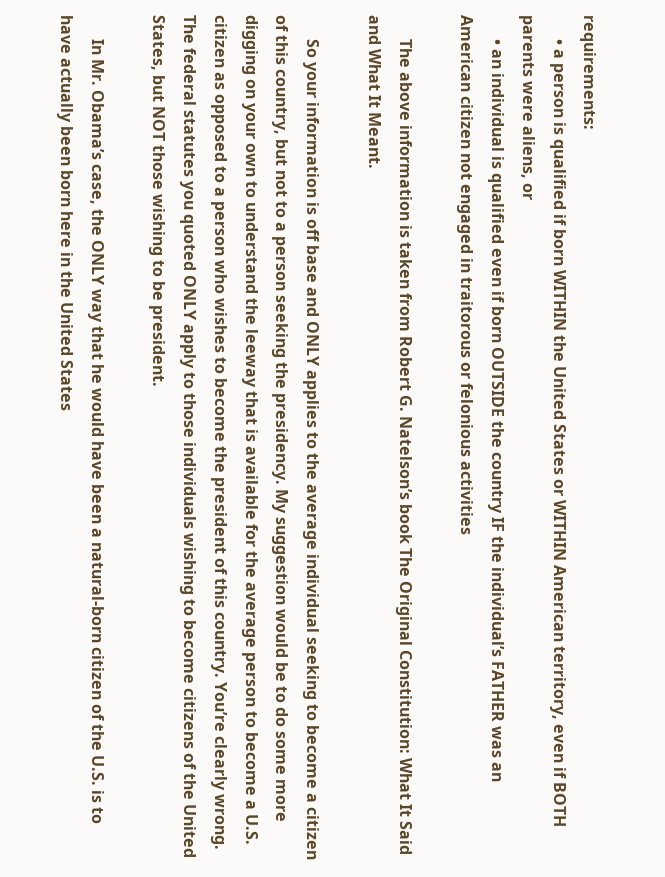requirements:
      • a person is qualified if born WITHIN the United States or WITHIN American territory, even if BOTH parents were aliens, or
      • an individual is qualified even if born OUTSIDE the country IF the individual’s FATHER was an American citizen not engaged in traitorous or felonious activities

      The above information is taken from Robert G. Natelson’s book The Original Constitution: What It Said and What It Meant.

      So your information is off base and ONLY applies to the average individual seeking to become a citizen of this country, but not to a person seeking the presidency. My suggestion would be to do some more digging on your own to understand the leeway that is available for the average person to become a U.S. citizen as opposed to a person who wishes to become the president of this country. You’re clearly wrong. The federal statutes you quoted ONLY apply to those individuals wishing to become citizens of the United States, but NOT those wishing to be president.

      In Mr. Obama’s case, the ONLY way that he would have been a natural-born citizen of the U.S. is to have actually been born here in the United States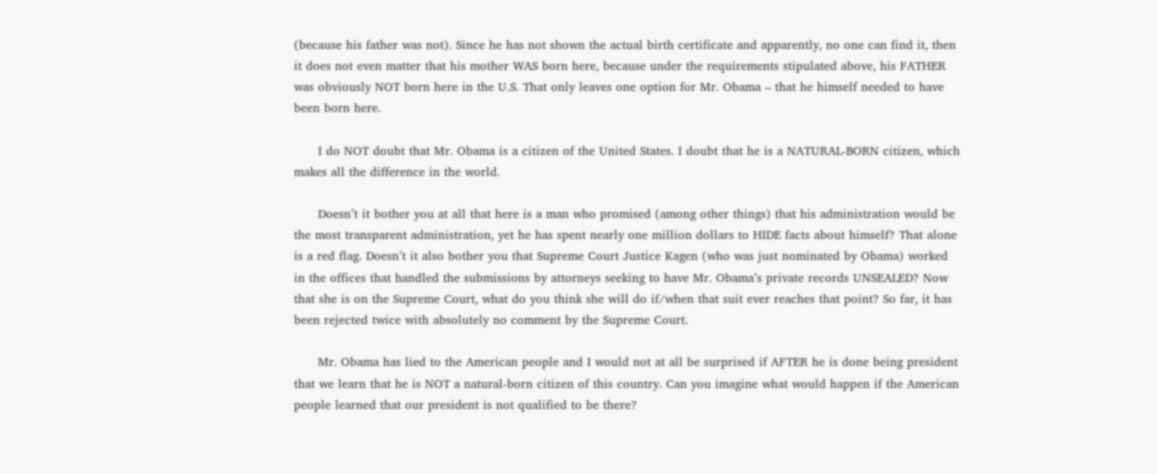(because his father was not). Since he has not shown the actual birth certificate and apparently, no one can find it, then it does not even matter that his mother WAS born here, because under the requirements stipulated above, his FATHER was obviously NOT born here in the U.S. That only leaves one option for Mr. Obama – that he himself needed to have been born here.

      I do NOT doubt that Mr. Obama is a citizen of the United States. I doubt that he is a NATURAL-BORN citizen, which makes all the difference in the world.

      Doesn’t it bother you at all that here is a man who promised (among other things) that his administration would be the most transparent administration, yet he has spent nearly one million dollars to HIDE facts about himself? That alone is a red flag. Doesn’t it also bother you that Supreme Court Justice Kagen (who was just nominated by Obama) worked in the offices that handled the submissions by attorneys seeking to have Mr. Obama’s private records UNSEALED? Now that she is on the Supreme Court, what do you think she will do if/when that suit ever reaches that point? So far, it has been rejected twice with absolutely no comment by the Supreme Court.

      Mr. Obama has lied to the American people and I would not at all be surprised if AFTER he is done being president that we learn that he is NOT a natural-born citizen of this country. Can you imagine what would happen if the American people learned that our president is not qualified to be there?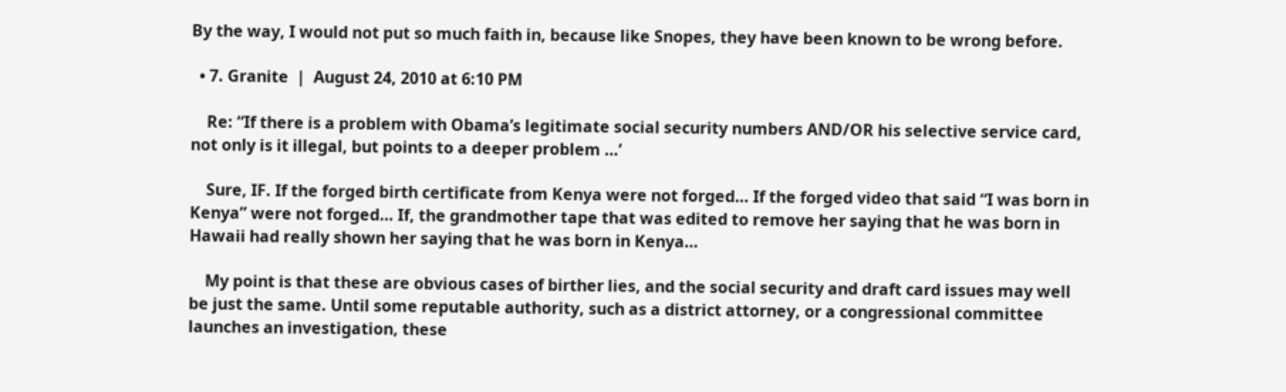By the way, I would not put so much faith in, because like Snopes, they have been known to be wrong before.

  • 7. Granite  |  August 24, 2010 at 6:10 PM

    Re: “If there is a problem with Obama’s legitimate social security numbers AND/OR his selective service card, not only is it illegal, but points to a deeper problem …’

    Sure, IF. If the forged birth certificate from Kenya were not forged… If the forged video that said “I was born in Kenya” were not forged… If, the grandmother tape that was edited to remove her saying that he was born in Hawaii had really shown her saying that he was born in Kenya…

    My point is that these are obvious cases of birther lies, and the social security and draft card issues may well be just the same. Until some reputable authority, such as a district attorney, or a congressional committee launches an investigation, these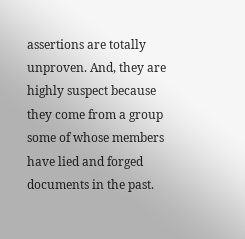assertions are totally unproven. And, they are highly suspect because they come from a group some of whose members have lied and forged documents in the past.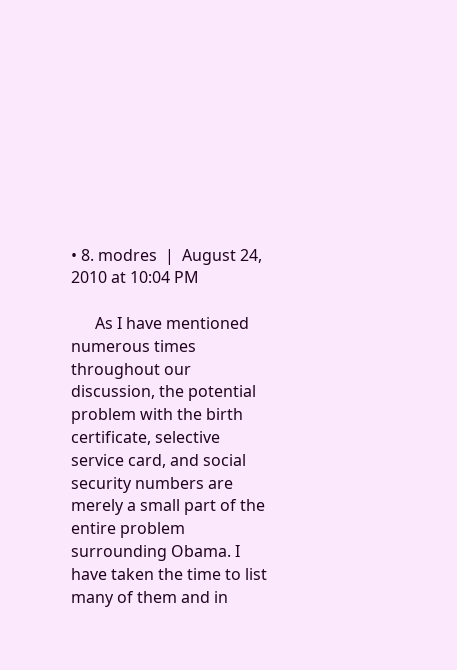• 8. modres  |  August 24, 2010 at 10:04 PM

      As I have mentioned numerous times throughout our discussion, the potential problem with the birth certificate, selective service card, and social security numbers are merely a small part of the entire problem surrounding Obama. I have taken the time to list many of them and in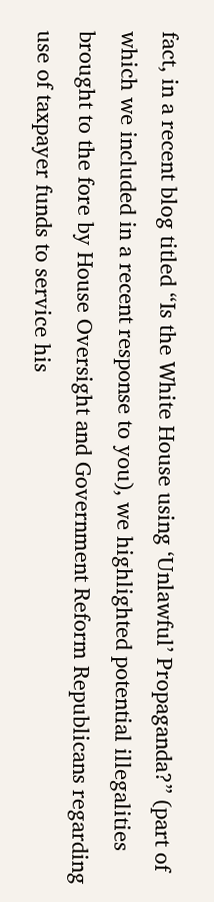fact, in a recent blog titled “Is the White House using ‘Unlawful’ Propaganda?” (part of which we included in a recent response to you), we highlighted potential illegalities brought to the fore by House Oversight and Government Reform Republicans regarding use of taxpayer funds to service his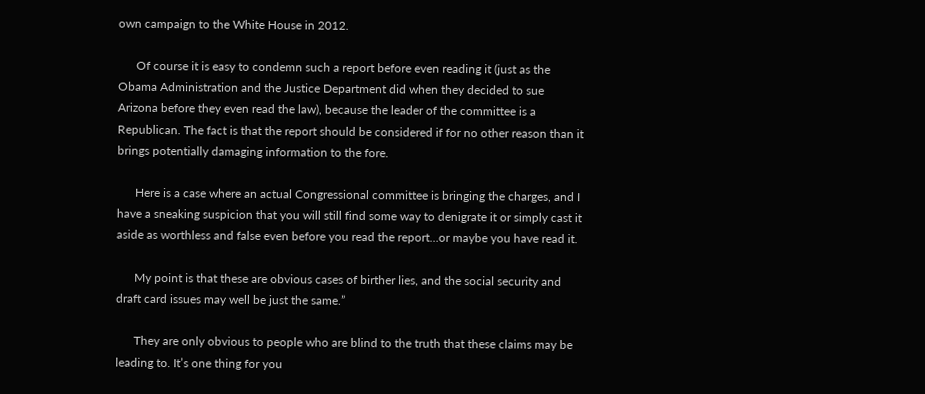own campaign to the White House in 2012.

      Of course it is easy to condemn such a report before even reading it (just as the Obama Administration and the Justice Department did when they decided to sue Arizona before they even read the law), because the leader of the committee is a Republican. The fact is that the report should be considered if for no other reason than it brings potentially damaging information to the fore.

      Here is a case where an actual Congressional committee is bringing the charges, and I have a sneaking suspicion that you will still find some way to denigrate it or simply cast it aside as worthless and false even before you read the report…or maybe you have read it.

      My point is that these are obvious cases of birther lies, and the social security and draft card issues may well be just the same.”

      They are only obvious to people who are blind to the truth that these claims may be leading to. It’s one thing for you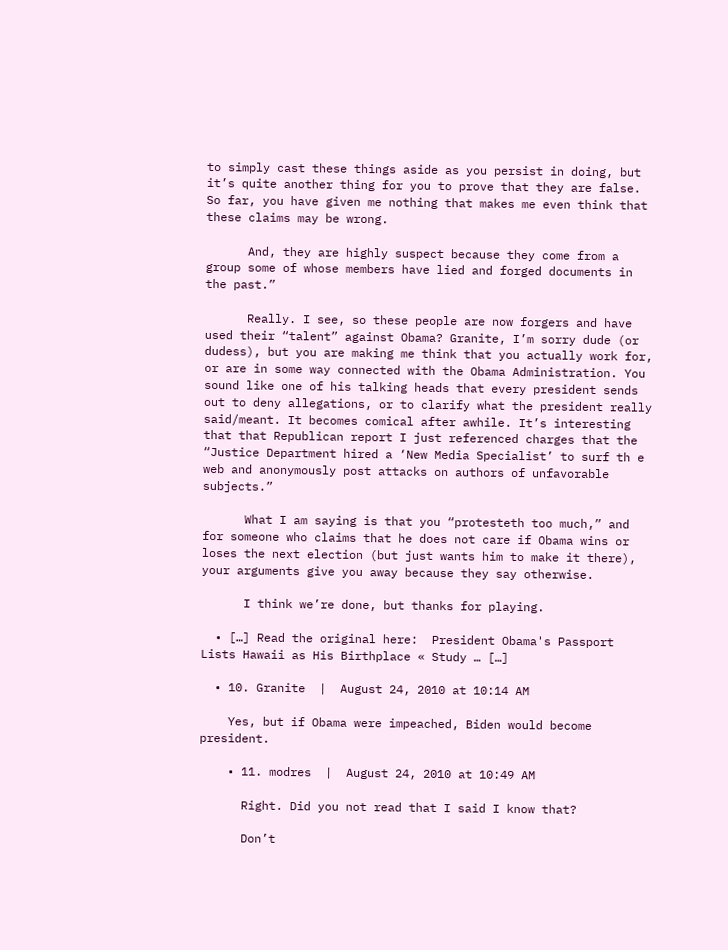to simply cast these things aside as you persist in doing, but it’s quite another thing for you to prove that they are false. So far, you have given me nothing that makes me even think that these claims may be wrong.

      And, they are highly suspect because they come from a group some of whose members have lied and forged documents in the past.”

      Really. I see, so these people are now forgers and have used their “talent” against Obama? Granite, I’m sorry dude (or dudess), but you are making me think that you actually work for, or are in some way connected with the Obama Administration. You sound like one of his talking heads that every president sends out to deny allegations, or to clarify what the president really said/meant. It becomes comical after awhile. It’s interesting that that Republican report I just referenced charges that the “Justice Department hired a ‘New Media Specialist’ to surf th e web and anonymously post attacks on authors of unfavorable subjects.”

      What I am saying is that you “protesteth too much,” and for someone who claims that he does not care if Obama wins or loses the next election (but just wants him to make it there), your arguments give you away because they say otherwise.

      I think we’re done, but thanks for playing.

  • […] Read the original here:  President Obama's Passport Lists Hawaii as His Birthplace « Study … […]

  • 10. Granite  |  August 24, 2010 at 10:14 AM

    Yes, but if Obama were impeached, Biden would become president.

    • 11. modres  |  August 24, 2010 at 10:49 AM

      Right. Did you not read that I said I know that?

      Don’t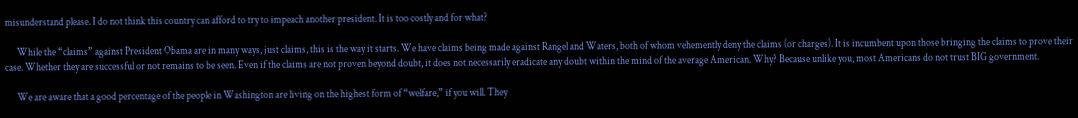misunderstand please. I do not think this country can afford to try to impeach another president. It is too costly and for what?

      While the “claims” against President Obama are in many ways, just claims, this is the way it starts. We have claims being made against Rangel and Waters, both of whom vehemently deny the claims (or charges). It is incumbent upon those bringing the claims to prove their case. Whether they are successful or not remains to be seen. Even if the claims are not proven beyond doubt, it does not necessarily eradicate any doubt within the mind of the average American. Why? Because unlike you, most Americans do not trust BIG government.

      We are aware that a good percentage of the people in Washington are living on the highest form of “welfare,” if you will. They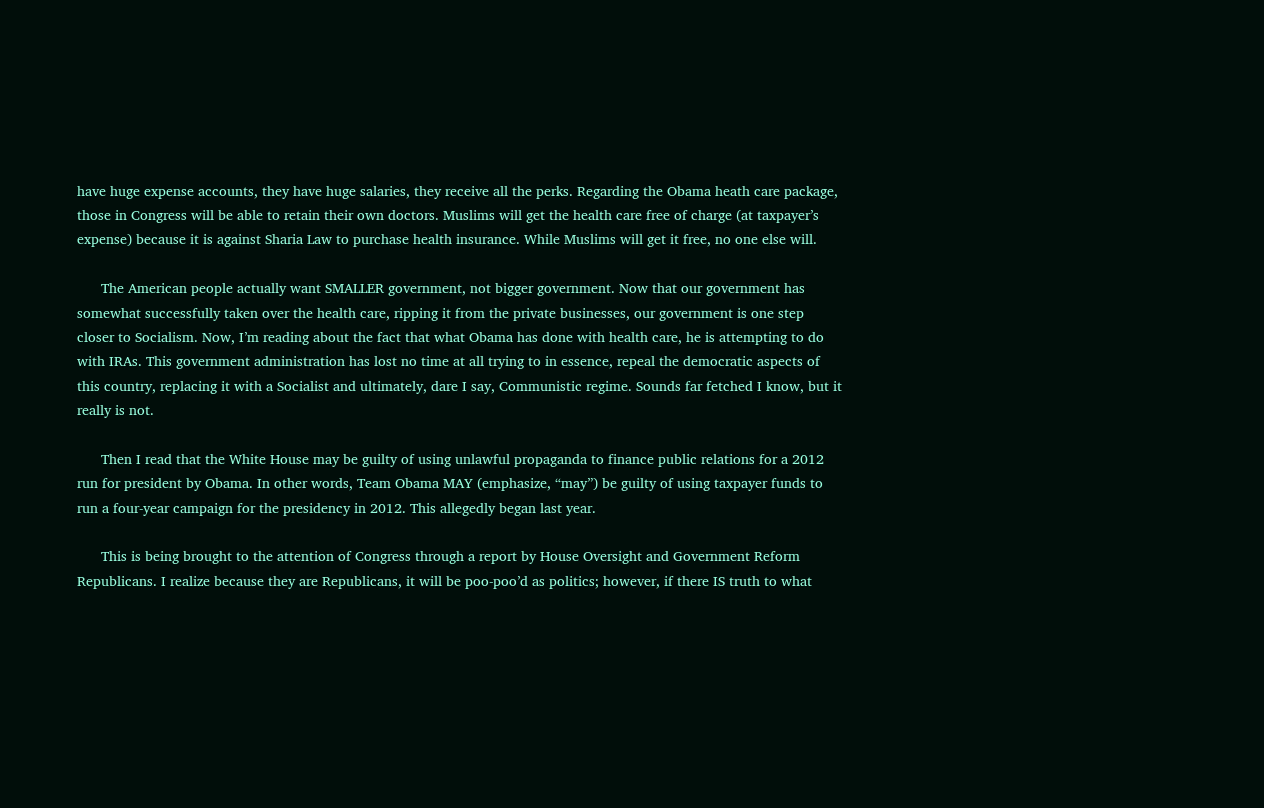have huge expense accounts, they have huge salaries, they receive all the perks. Regarding the Obama heath care package, those in Congress will be able to retain their own doctors. Muslims will get the health care free of charge (at taxpayer’s expense) because it is against Sharia Law to purchase health insurance. While Muslims will get it free, no one else will.

      The American people actually want SMALLER government, not bigger government. Now that our government has somewhat successfully taken over the health care, ripping it from the private businesses, our government is one step closer to Socialism. Now, I’m reading about the fact that what Obama has done with health care, he is attempting to do with IRAs. This government administration has lost no time at all trying to in essence, repeal the democratic aspects of this country, replacing it with a Socialist and ultimately, dare I say, Communistic regime. Sounds far fetched I know, but it really is not.

      Then I read that the White House may be guilty of using unlawful propaganda to finance public relations for a 2012 run for president by Obama. In other words, Team Obama MAY (emphasize, “may”) be guilty of using taxpayer funds to run a four-year campaign for the presidency in 2012. This allegedly began last year.

      This is being brought to the attention of Congress through a report by House Oversight and Government Reform Republicans. I realize because they are Republicans, it will be poo-poo’d as politics; however, if there IS truth to what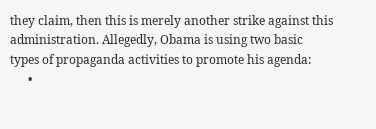they claim, then this is merely another strike against this administration. Allegedly, Obama is using two basic types of propaganda activities to promote his agenda:
      •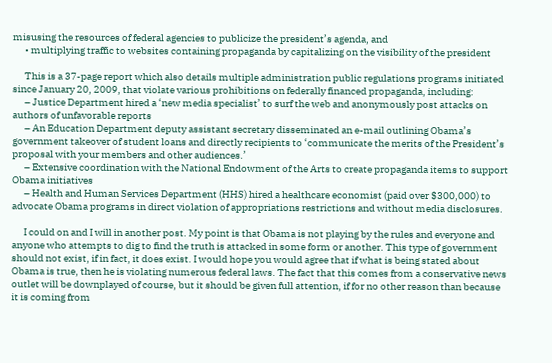misusing the resources of federal agencies to publicize the president’s agenda, and
      • multiplying traffic to websites containing propaganda by capitalizing on the visibility of the president

      This is a 37-page report which also details multiple administration public regulations programs initiated since January 20, 2009, that violate various prohibitions on federally financed propaganda, including:
      – Justice Department hired a ‘new media specialist’ to surf the web and anonymously post attacks on authors of unfavorable reports
      – An Education Department deputy assistant secretary disseminated an e-mail outlining Obama’s government takeover of student loans and directly recipients to ‘communicate the merits of the President’s proposal with your members and other audiences.’
      – Extensive coordination with the National Endowment of the Arts to create propaganda items to support Obama initiatives
      – Health and Human Services Department (HHS) hired a healthcare economist (paid over $300,000) to advocate Obama programs in direct violation of appropriations restrictions and without media disclosures.

      I could on and I will in another post. My point is that Obama is not playing by the rules and everyone and anyone who attempts to dig to find the truth is attacked in some form or another. This type of government should not exist, if in fact, it does exist. I would hope you would agree that if what is being stated about Obama is true, then he is violating numerous federal laws. The fact that this comes from a conservative news outlet will be downplayed of course, but it should be given full attention, if for no other reason than because it is coming from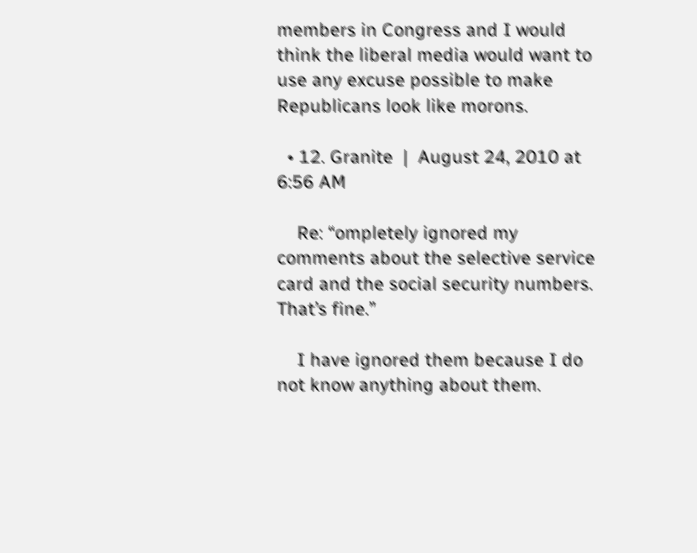members in Congress and I would think the liberal media would want to use any excuse possible to make Republicans look like morons.

  • 12. Granite  |  August 24, 2010 at 6:56 AM

    Re: “ompletely ignored my comments about the selective service card and the social security numbers. That’s fine.”

    I have ignored them because I do not know anything about them.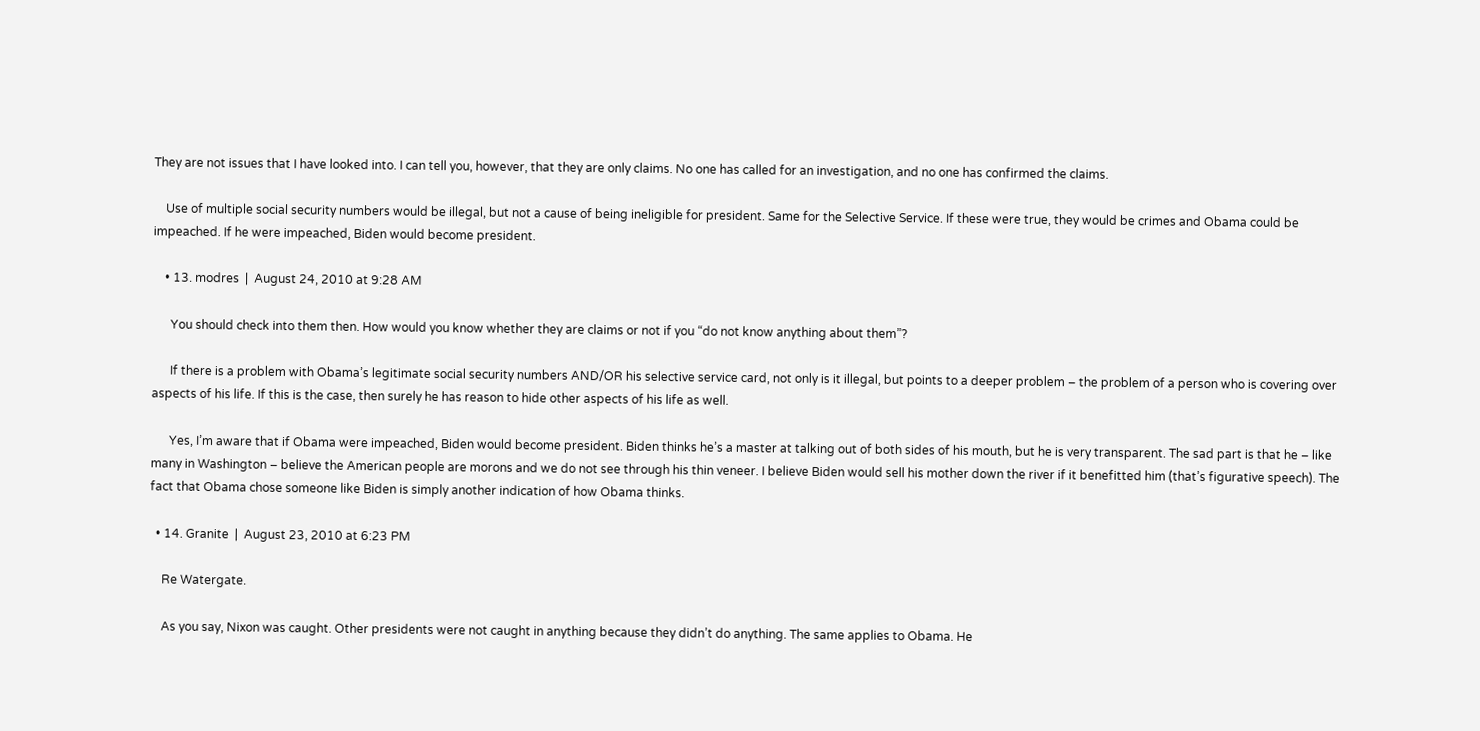They are not issues that I have looked into. I can tell you, however, that they are only claims. No one has called for an investigation, and no one has confirmed the claims.

    Use of multiple social security numbers would be illegal, but not a cause of being ineligible for president. Same for the Selective Service. If these were true, they would be crimes and Obama could be impeached. If he were impeached, Biden would become president.

    • 13. modres  |  August 24, 2010 at 9:28 AM

      You should check into them then. How would you know whether they are claims or not if you “do not know anything about them”?

      If there is a problem with Obama’s legitimate social security numbers AND/OR his selective service card, not only is it illegal, but points to a deeper problem – the problem of a person who is covering over aspects of his life. If this is the case, then surely he has reason to hide other aspects of his life as well.

      Yes, I’m aware that if Obama were impeached, Biden would become president. Biden thinks he’s a master at talking out of both sides of his mouth, but he is very transparent. The sad part is that he – like many in Washington – believe the American people are morons and we do not see through his thin veneer. I believe Biden would sell his mother down the river if it benefitted him (that’s figurative speech). The fact that Obama chose someone like Biden is simply another indication of how Obama thinks.

  • 14. Granite  |  August 23, 2010 at 6:23 PM

    Re Watergate.

    As you say, Nixon was caught. Other presidents were not caught in anything because they didn’t do anything. The same applies to Obama. He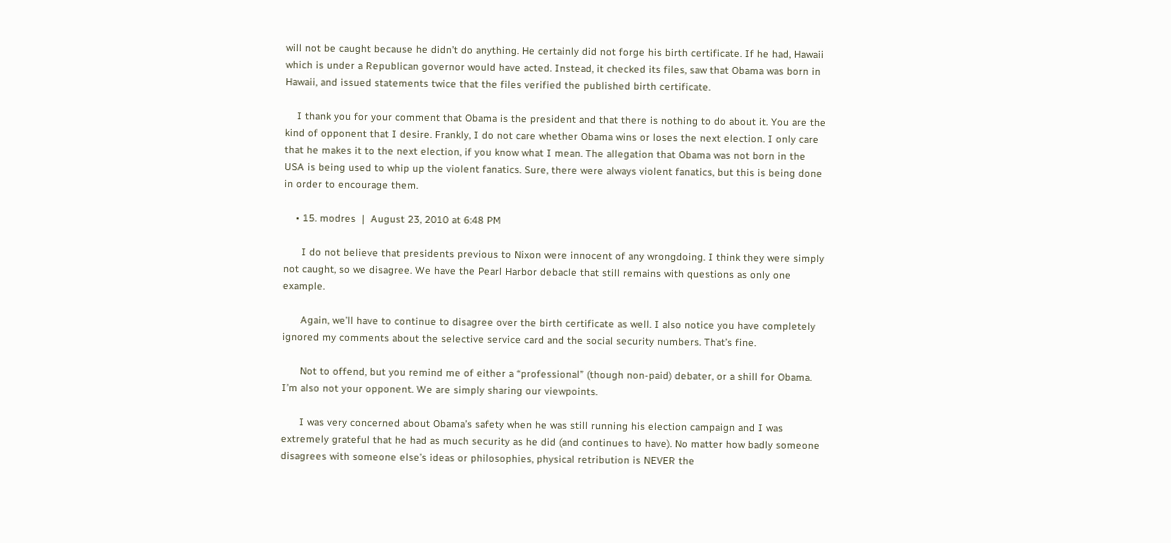will not be caught because he didn’t do anything. He certainly did not forge his birth certificate. If he had, Hawaii which is under a Republican governor would have acted. Instead, it checked its files, saw that Obama was born in Hawaii, and issued statements twice that the files verified the published birth certificate.

    I thank you for your comment that Obama is the president and that there is nothing to do about it. You are the kind of opponent that I desire. Frankly, I do not care whether Obama wins or loses the next election. I only care that he makes it to the next election, if you know what I mean. The allegation that Obama was not born in the USA is being used to whip up the violent fanatics. Sure, there were always violent fanatics, but this is being done in order to encourage them.

    • 15. modres  |  August 23, 2010 at 6:48 PM

      I do not believe that presidents previous to Nixon were innocent of any wrongdoing. I think they were simply not caught, so we disagree. We have the Pearl Harbor debacle that still remains with questions as only one example.

      Again, we’ll have to continue to disagree over the birth certificate as well. I also notice you have completely ignored my comments about the selective service card and the social security numbers. That’s fine.

      Not to offend, but you remind me of either a “professional” (though non-paid) debater, or a shill for Obama. I’m also not your opponent. We are simply sharing our viewpoints.

      I was very concerned about Obama’s safety when he was still running his election campaign and I was extremely grateful that he had as much security as he did (and continues to have). No matter how badly someone disagrees with someone else’s ideas or philosophies, physical retribution is NEVER the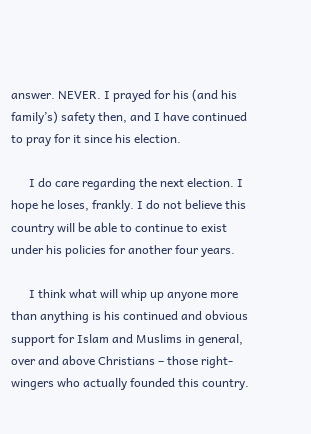answer. NEVER. I prayed for his (and his family’s) safety then, and I have continued to pray for it since his election.

      I do care regarding the next election. I hope he loses, frankly. I do not believe this country will be able to continue to exist under his policies for another four years.

      I think what will whip up anyone more than anything is his continued and obvious support for Islam and Muslims in general, over and above Christians – those right-wingers who actually founded this country.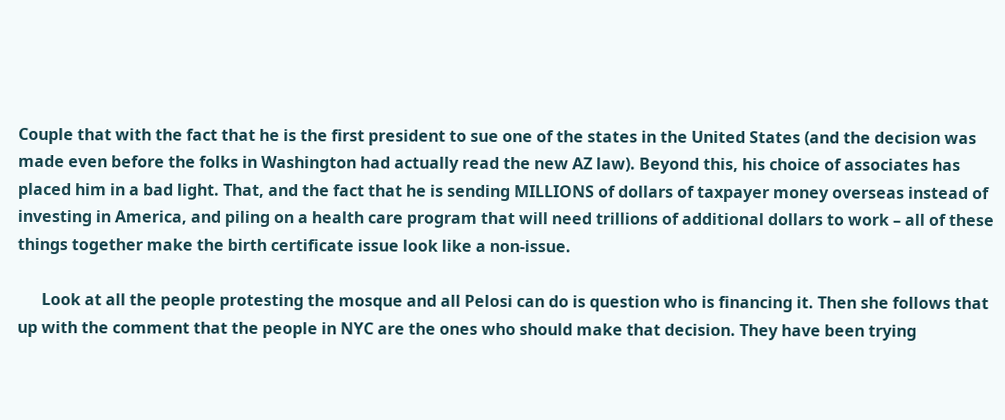Couple that with the fact that he is the first president to sue one of the states in the United States (and the decision was made even before the folks in Washington had actually read the new AZ law). Beyond this, his choice of associates has placed him in a bad light. That, and the fact that he is sending MILLIONS of dollars of taxpayer money overseas instead of investing in America, and piling on a health care program that will need trillions of additional dollars to work – all of these things together make the birth certificate issue look like a non-issue.

      Look at all the people protesting the mosque and all Pelosi can do is question who is financing it. Then she follows that up with the comment that the people in NYC are the ones who should make that decision. They have been trying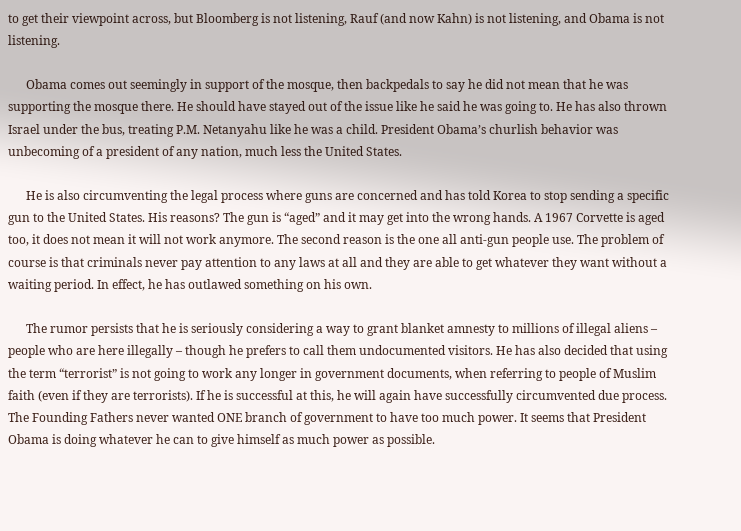to get their viewpoint across, but Bloomberg is not listening, Rauf (and now Kahn) is not listening, and Obama is not listening.

      Obama comes out seemingly in support of the mosque, then backpedals to say he did not mean that he was supporting the mosque there. He should have stayed out of the issue like he said he was going to. He has also thrown Israel under the bus, treating P.M. Netanyahu like he was a child. President Obama’s churlish behavior was unbecoming of a president of any nation, much less the United States.

      He is also circumventing the legal process where guns are concerned and has told Korea to stop sending a specific gun to the United States. His reasons? The gun is “aged” and it may get into the wrong hands. A 1967 Corvette is aged too, it does not mean it will not work anymore. The second reason is the one all anti-gun people use. The problem of course is that criminals never pay attention to any laws at all and they are able to get whatever they want without a waiting period. In effect, he has outlawed something on his own.

      The rumor persists that he is seriously considering a way to grant blanket amnesty to millions of illegal aliens – people who are here illegally – though he prefers to call them undocumented visitors. He has also decided that using the term “terrorist” is not going to work any longer in government documents, when referring to people of Muslim faith (even if they are terrorists). If he is successful at this, he will again have successfully circumvented due process. The Founding Fathers never wanted ONE branch of government to have too much power. It seems that President Obama is doing whatever he can to give himself as much power as possible.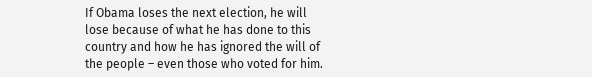If Obama loses the next election, he will lose because of what he has done to this country and how he has ignored the will of the people – even those who voted for him.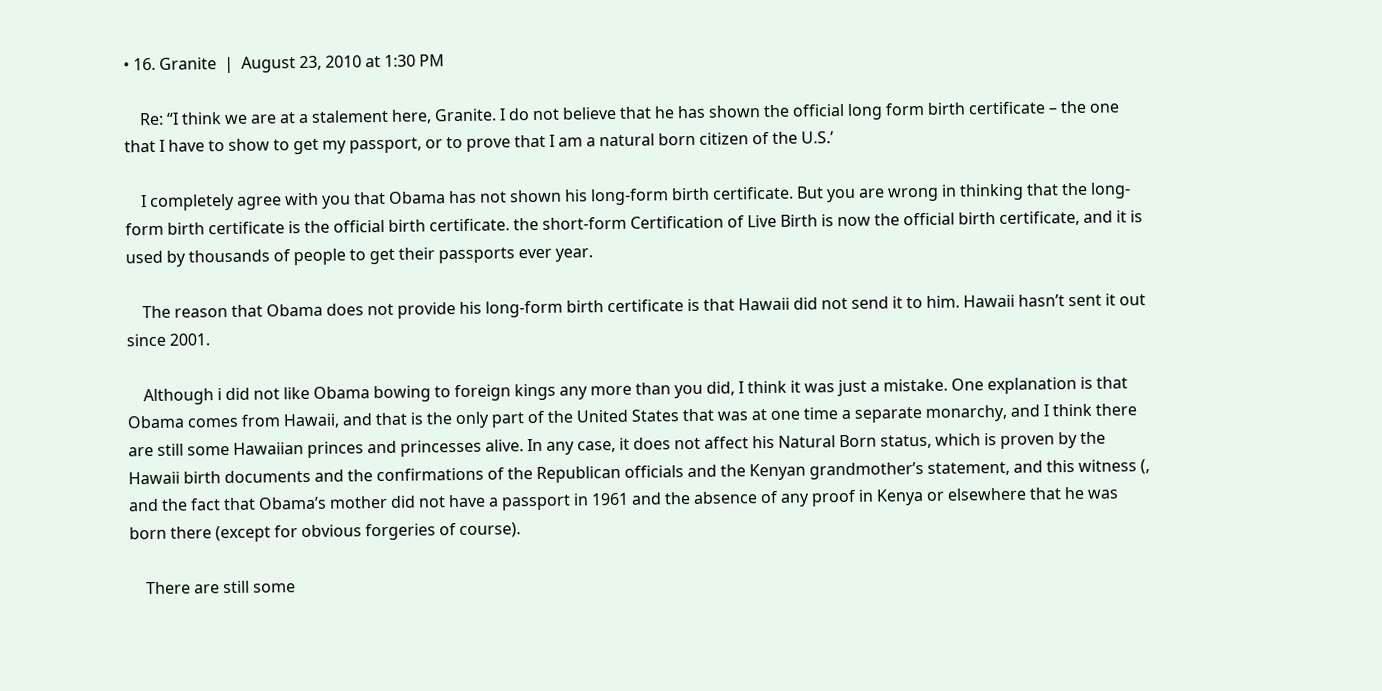• 16. Granite  |  August 23, 2010 at 1:30 PM

    Re: “I think we are at a stalement here, Granite. I do not believe that he has shown the official long form birth certificate – the one that I have to show to get my passport, or to prove that I am a natural born citizen of the U.S.’

    I completely agree with you that Obama has not shown his long-form birth certificate. But you are wrong in thinking that the long-form birth certificate is the official birth certificate. the short-form Certification of Live Birth is now the official birth certificate, and it is used by thousands of people to get their passports ever year.

    The reason that Obama does not provide his long-form birth certificate is that Hawaii did not send it to him. Hawaii hasn’t sent it out since 2001.

    Although i did not like Obama bowing to foreign kings any more than you did, I think it was just a mistake. One explanation is that Obama comes from Hawaii, and that is the only part of the United States that was at one time a separate monarchy, and I think there are still some Hawaiian princes and princesses alive. In any case, it does not affect his Natural Born status, which is proven by the Hawaii birth documents and the confirmations of the Republican officials and the Kenyan grandmother’s statement, and this witness (, and the fact that Obama’s mother did not have a passport in 1961 and the absence of any proof in Kenya or elsewhere that he was born there (except for obvious forgeries of course).

    There are still some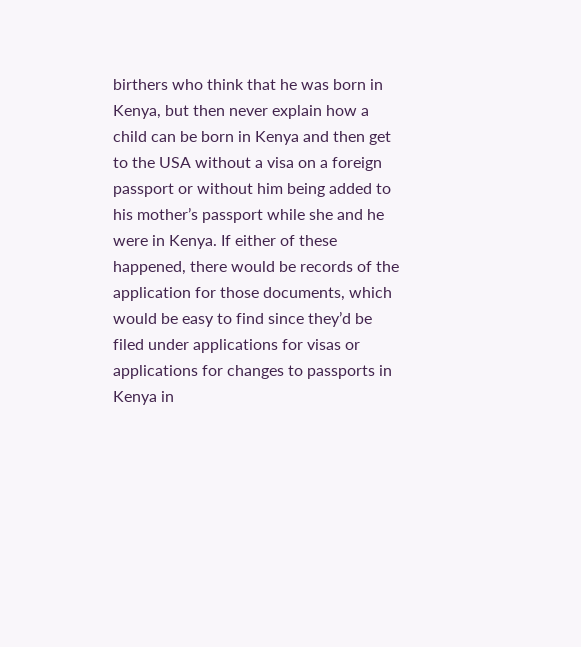birthers who think that he was born in Kenya, but then never explain how a child can be born in Kenya and then get to the USA without a visa on a foreign passport or without him being added to his mother’s passport while she and he were in Kenya. If either of these happened, there would be records of the application for those documents, which would be easy to find since they’d be filed under applications for visas or applications for changes to passports in Kenya in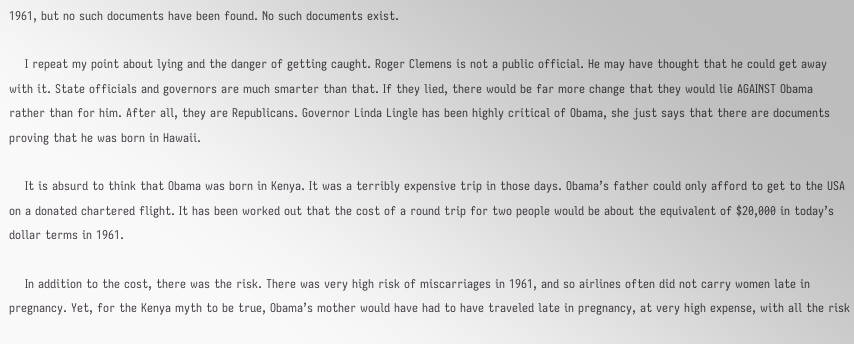1961, but no such documents have been found. No such documents exist.

    I repeat my point about lying and the danger of getting caught. Roger Clemens is not a public official. He may have thought that he could get away with it. State officials and governors are much smarter than that. If they lied, there would be far more change that they would lie AGAINST Obama rather than for him. After all, they are Republicans. Governor Linda Lingle has been highly critical of Obama, she just says that there are documents proving that he was born in Hawaii.

    It is absurd to think that Obama was born in Kenya. It was a terribly expensive trip in those days. Obama’s father could only afford to get to the USA on a donated chartered flight. It has been worked out that the cost of a round trip for two people would be about the equivalent of $20,000 in today’s dollar terms in 1961.

    In addition to the cost, there was the risk. There was very high risk of miscarriages in 1961, and so airlines often did not carry women late in pregnancy. Yet, for the Kenya myth to be true, Obama’s mother would have had to have traveled late in pregnancy, at very high expense, with all the risk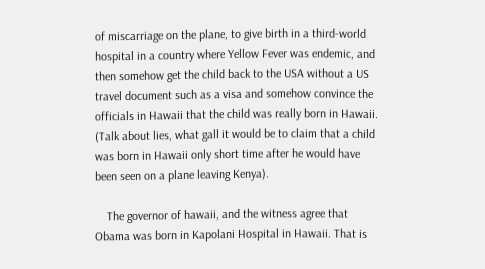of miscarriage on the plane, to give birth in a third-world hospital in a country where Yellow Fever was endemic, and then somehow get the child back to the USA without a US travel document such as a visa and somehow convince the officials in Hawaii that the child was really born in Hawaii. (Talk about lies, what gall it would be to claim that a child was born in Hawaii only short time after he would have been seen on a plane leaving Kenya).

    The governor of hawaii, and the witness agree that Obama was born in Kapolani Hospital in Hawaii. That is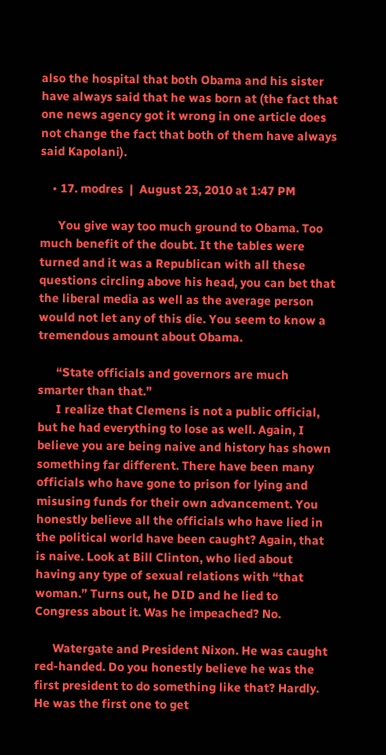also the hospital that both Obama and his sister have always said that he was born at (the fact that one news agency got it wrong in one article does not change the fact that both of them have always said Kapolani).

    • 17. modres  |  August 23, 2010 at 1:47 PM

      You give way too much ground to Obama. Too much benefit of the doubt. It the tables were turned and it was a Republican with all these questions circling above his head, you can bet that the liberal media as well as the average person would not let any of this die. You seem to know a tremendous amount about Obama.

      “State officials and governors are much smarter than that.”
      I realize that Clemens is not a public official, but he had everything to lose as well. Again, I believe you are being naive and history has shown something far different. There have been many officials who have gone to prison for lying and misusing funds for their own advancement. You honestly believe all the officials who have lied in the political world have been caught? Again, that is naive. Look at Bill Clinton, who lied about having any type of sexual relations with “that woman.” Turns out, he DID and he lied to Congress about it. Was he impeached? No.

      Watergate and President Nixon. He was caught red-handed. Do you honestly believe he was the first president to do something like that? Hardly. He was the first one to get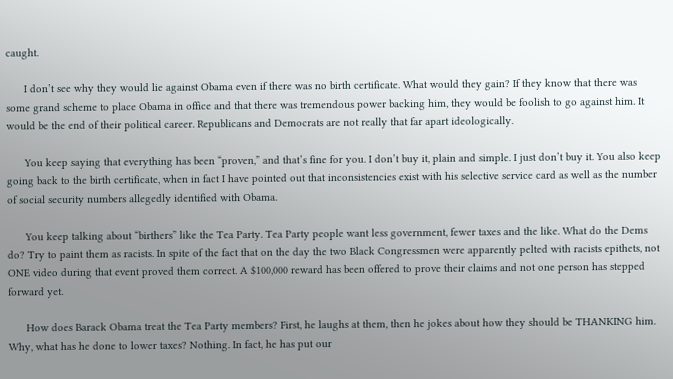caught.

      I don’t see why they would lie against Obama even if there was no birth certificate. What would they gain? If they know that there was some grand scheme to place Obama in office and that there was tremendous power backing him, they would be foolish to go against him. It would be the end of their political career. Republicans and Democrats are not really that far apart ideologically.

      You keep saying that everything has been “proven,” and that’s fine for you. I don’t buy it, plain and simple. I just don’t buy it. You also keep going back to the birth certificate, when in fact I have pointed out that inconsistencies exist with his selective service card as well as the number of social security numbers allegedly identified with Obama.

      You keep talking about “birthers” like the Tea Party. Tea Party people want less government, fewer taxes and the like. What do the Dems do? Try to paint them as racists. In spite of the fact that on the day the two Black Congressmen were apparently pelted with racists epithets, not ONE video during that event proved them correct. A $100,000 reward has been offered to prove their claims and not one person has stepped forward yet.

      How does Barack Obama treat the Tea Party members? First, he laughs at them, then he jokes about how they should be THANKING him. Why, what has he done to lower taxes? Nothing. In fact, he has put our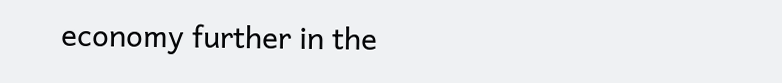economy further in the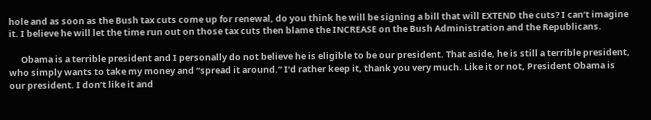hole and as soon as the Bush tax cuts come up for renewal, do you think he will be signing a bill that will EXTEND the cuts? I can’t imagine it. I believe he will let the time run out on those tax cuts then blame the INCREASE on the Bush Administration and the Republicans.

      Obama is a terrible president and I personally do not believe he is eligible to be our president. That aside, he is still a terrible president, who simply wants to take my money and “spread it around.” I’d rather keep it, thank you very much. Like it or not, President Obama is our president. I don’t like it and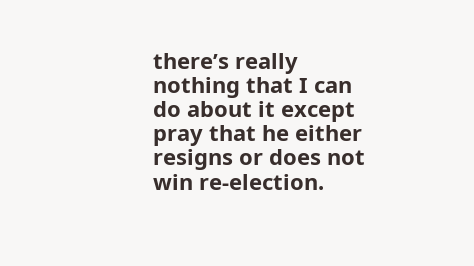there’s really nothing that I can do about it except pray that he either resigns or does not win re-election.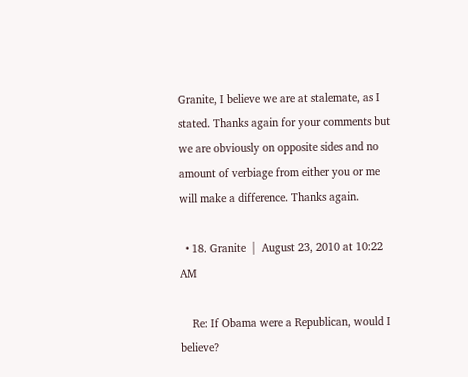Granite, I believe we are at stalemate, as I stated. Thanks again for your comments but we are obviously on opposite sides and no amount of verbiage from either you or me will make a difference. Thanks again.

  • 18. Granite  |  August 23, 2010 at 10:22 AM

    Re: If Obama were a Republican, would I believe?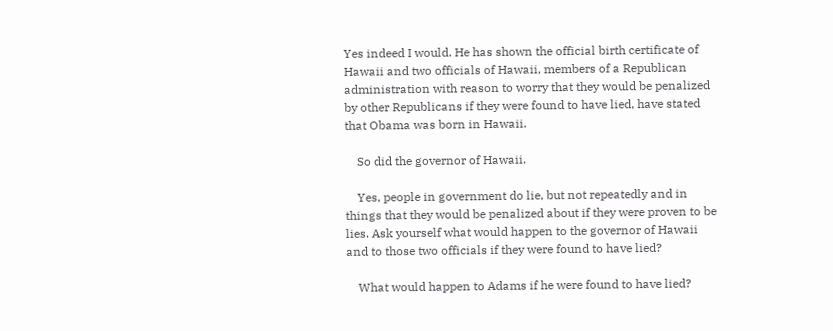Yes indeed I would. He has shown the official birth certificate of Hawaii and two officials of Hawaii, members of a Republican administration with reason to worry that they would be penalized by other Republicans if they were found to have lied, have stated that Obama was born in Hawaii.

    So did the governor of Hawaii.

    Yes, people in government do lie, but not repeatedly and in things that they would be penalized about if they were proven to be lies. Ask yourself what would happen to the governor of Hawaii and to those two officials if they were found to have lied?

    What would happen to Adams if he were found to have lied?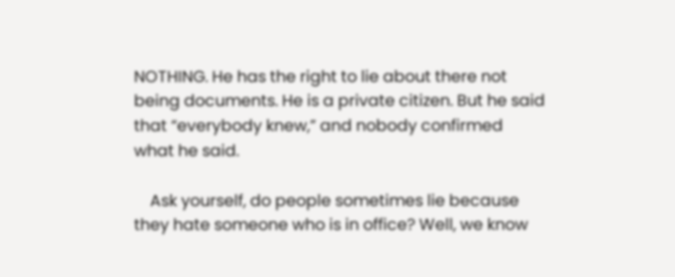NOTHING. He has the right to lie about there not being documents. He is a private citizen. But he said that “everybody knew,” and nobody confirmed what he said.

    Ask yourself, do people sometimes lie because they hate someone who is in office? Well, we know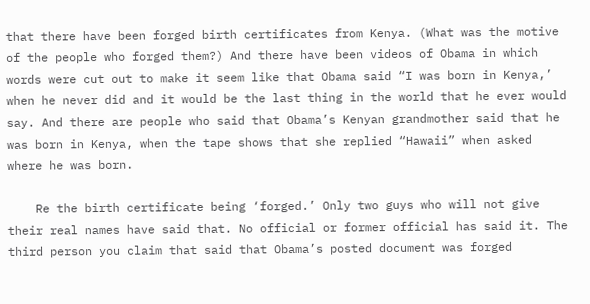that there have been forged birth certificates from Kenya. (What was the motive of the people who forged them?) And there have been videos of Obama in which words were cut out to make it seem like that Obama said “I was born in Kenya,’ when he never did and it would be the last thing in the world that he ever would say. And there are people who said that Obama’s Kenyan grandmother said that he was born in Kenya, when the tape shows that she replied “Hawaii” when asked where he was born.

    Re the birth certificate being ‘forged.’ Only two guys who will not give their real names have said that. No official or former official has said it. The third person you claim that said that Obama’s posted document was forged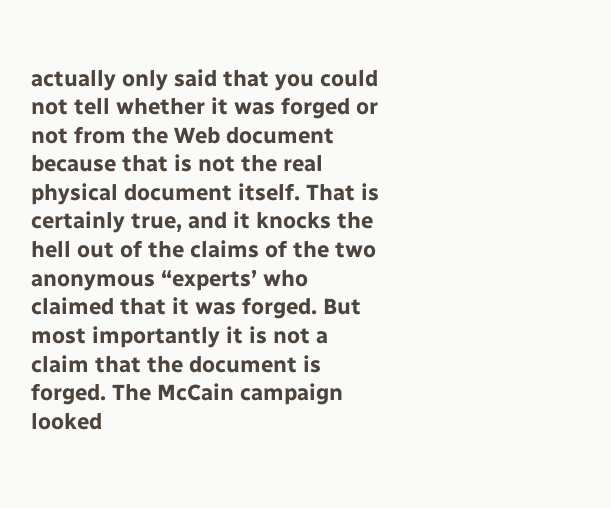actually only said that you could not tell whether it was forged or not from the Web document because that is not the real physical document itself. That is certainly true, and it knocks the hell out of the claims of the two anonymous “experts’ who claimed that it was forged. But most importantly it is not a claim that the document is forged. The McCain campaign looked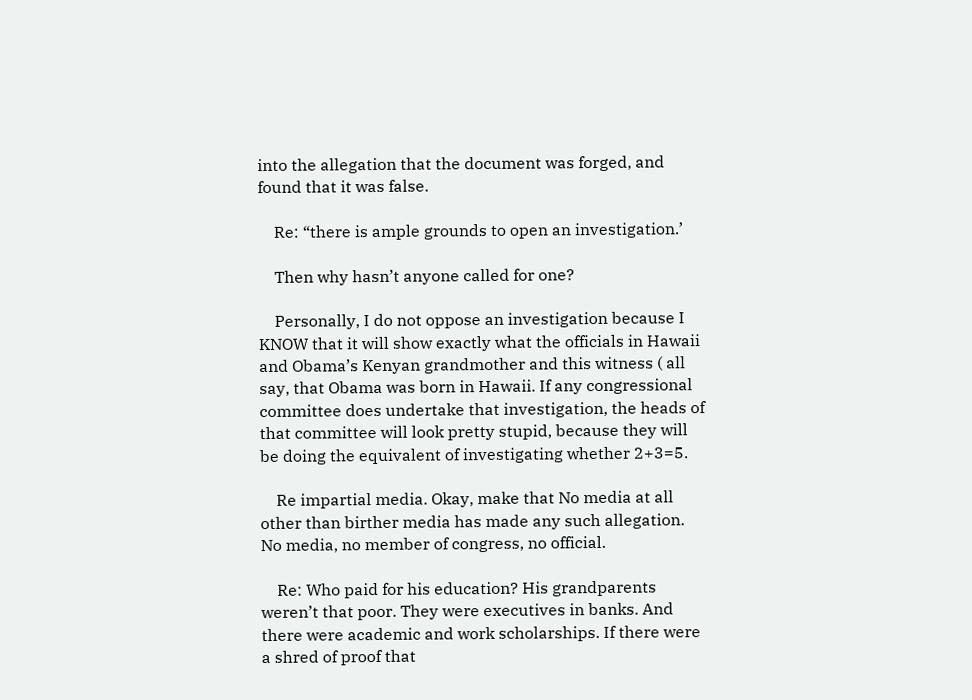into the allegation that the document was forged, and found that it was false.

    Re: “there is ample grounds to open an investigation.’

    Then why hasn’t anyone called for one?

    Personally, I do not oppose an investigation because I KNOW that it will show exactly what the officials in Hawaii and Obama’s Kenyan grandmother and this witness ( all say, that Obama was born in Hawaii. If any congressional committee does undertake that investigation, the heads of that committee will look pretty stupid, because they will be doing the equivalent of investigating whether 2+3=5.

    Re impartial media. Okay, make that No media at all other than birther media has made any such allegation. No media, no member of congress, no official.

    Re: Who paid for his education? His grandparents weren’t that poor. They were executives in banks. And there were academic and work scholarships. If there were a shred of proof that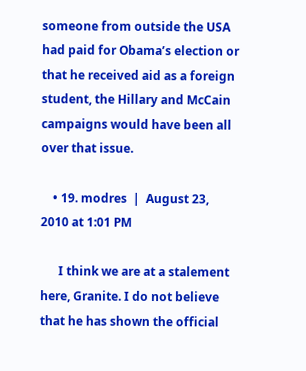someone from outside the USA had paid for Obama’s election or that he received aid as a foreign student, the Hillary and McCain campaigns would have been all over that issue.

    • 19. modres  |  August 23, 2010 at 1:01 PM

      I think we are at a stalement here, Granite. I do not believe that he has shown the official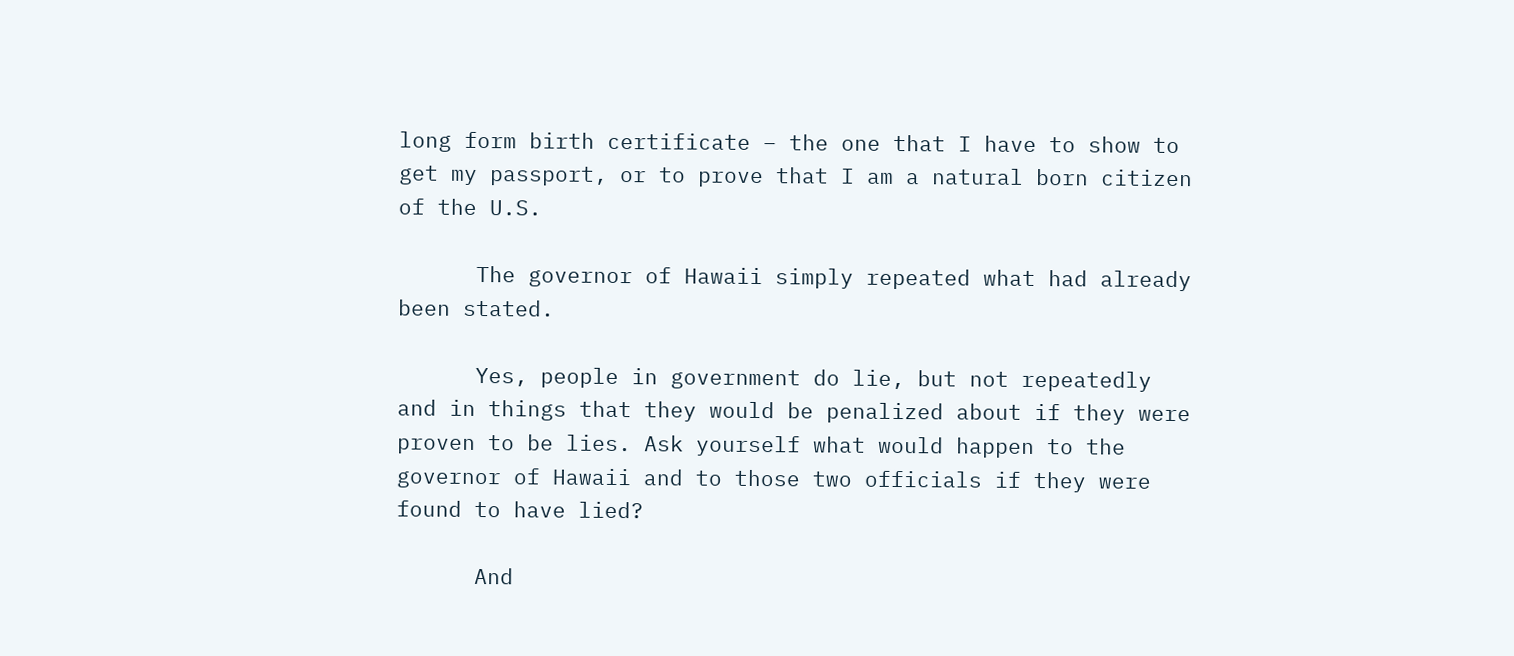long form birth certificate – the one that I have to show to get my passport, or to prove that I am a natural born citizen of the U.S.

      The governor of Hawaii simply repeated what had already been stated.

      Yes, people in government do lie, but not repeatedly and in things that they would be penalized about if they were proven to be lies. Ask yourself what would happen to the governor of Hawaii and to those two officials if they were found to have lied?

      And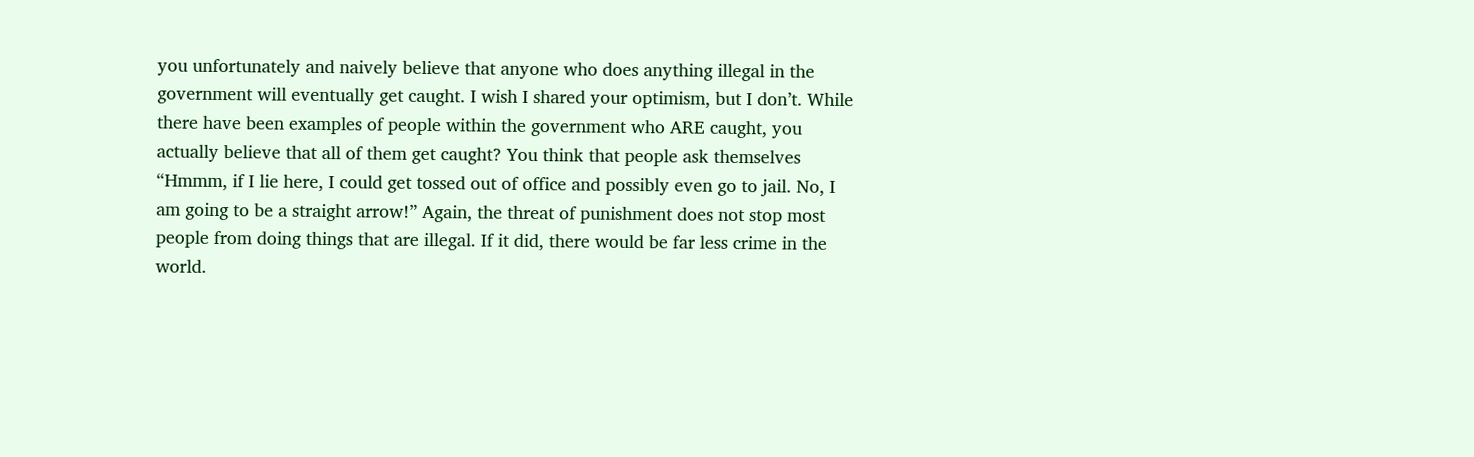you unfortunately and naively believe that anyone who does anything illegal in the government will eventually get caught. I wish I shared your optimism, but I don’t. While there have been examples of people within the government who ARE caught, you actually believe that all of them get caught? You think that people ask themselves “Hmmm, if I lie here, I could get tossed out of office and possibly even go to jail. No, I am going to be a straight arrow!” Again, the threat of punishment does not stop most people from doing things that are illegal. If it did, there would be far less crime in the world.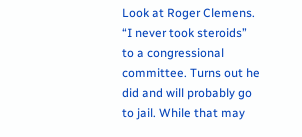Look at Roger Clemens. “I never took steroids” to a congressional committee. Turns out he did and will probably go to jail. While that may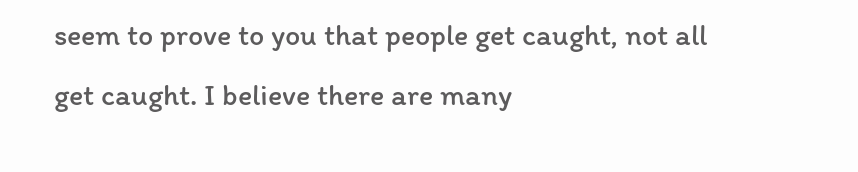seem to prove to you that people get caught, not all get caught. I believe there are many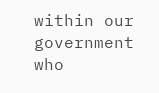within our government who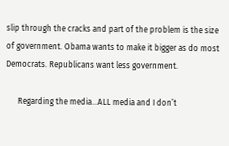slip through the cracks and part of the problem is the size of government. Obama wants to make it bigger as do most Democrats. Republicans want less government.

      Regarding the media…ALL media and I don’t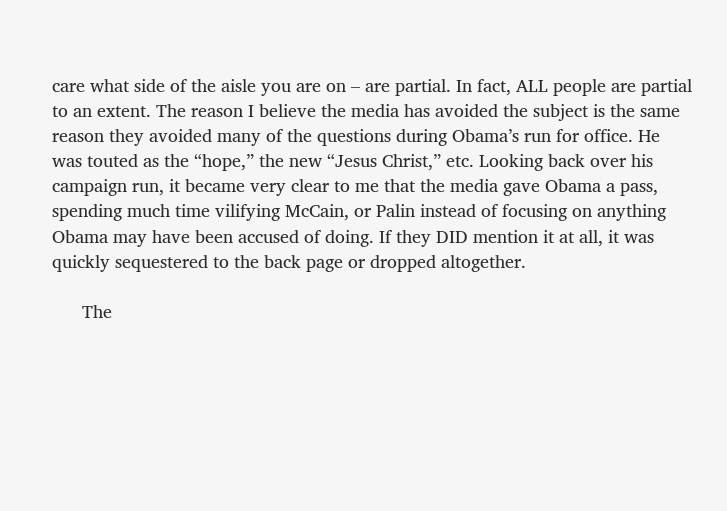care what side of the aisle you are on – are partial. In fact, ALL people are partial to an extent. The reason I believe the media has avoided the subject is the same reason they avoided many of the questions during Obama’s run for office. He was touted as the “hope,” the new “Jesus Christ,” etc. Looking back over his campaign run, it became very clear to me that the media gave Obama a pass, spending much time vilifying McCain, or Palin instead of focusing on anything Obama may have been accused of doing. If they DID mention it at all, it was quickly sequestered to the back page or dropped altogether.

      The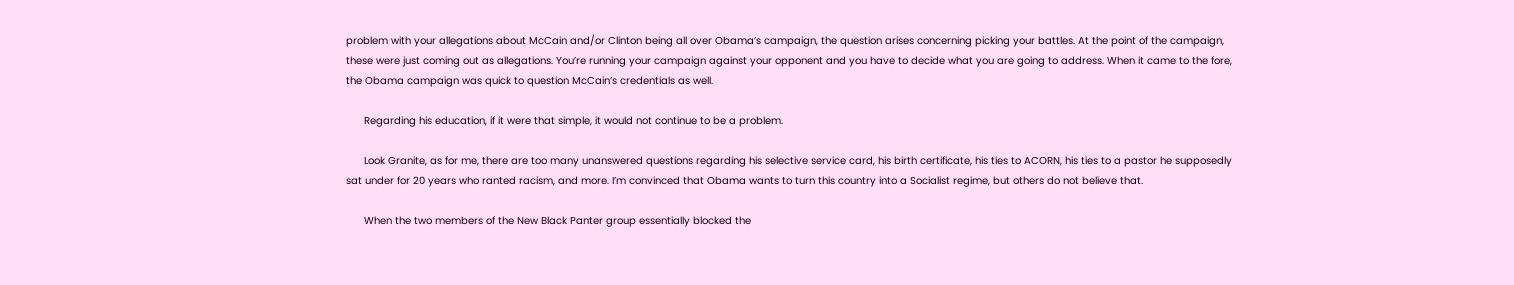problem with your allegations about McCain and/or Clinton being all over Obama’s campaign, the question arises concerning picking your battles. At the point of the campaign, these were just coming out as allegations. You’re running your campaign against your opponent and you have to decide what you are going to address. When it came to the fore, the Obama campaign was quick to question McCain’s credentials as well.

      Regarding his education, if it were that simple, it would not continue to be a problem.

      Look Granite, as for me, there are too many unanswered questions regarding his selective service card, his birth certificate, his ties to ACORN, his ties to a pastor he supposedly sat under for 20 years who ranted racism, and more. I’m convinced that Obama wants to turn this country into a Socialist regime, but others do not believe that.

      When the two members of the New Black Panter group essentially blocked the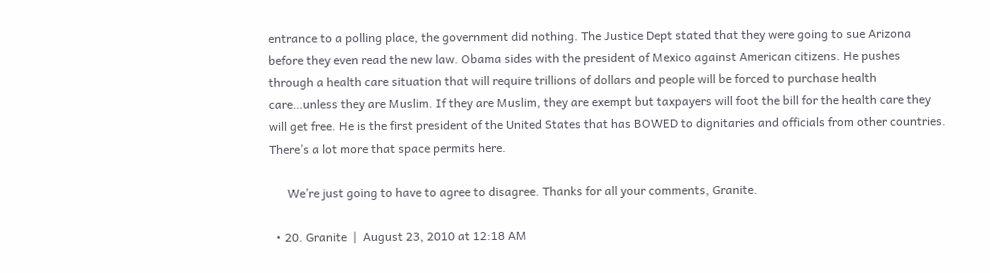entrance to a polling place, the government did nothing. The Justice Dept stated that they were going to sue Arizona before they even read the new law. Obama sides with the president of Mexico against American citizens. He pushes through a health care situation that will require trillions of dollars and people will be forced to purchase health care…unless they are Muslim. If they are Muslim, they are exempt but taxpayers will foot the bill for the health care they will get free. He is the first president of the United States that has BOWED to dignitaries and officials from other countries. There’s a lot more that space permits here.

      We’re just going to have to agree to disagree. Thanks for all your comments, Granite.

  • 20. Granite  |  August 23, 2010 at 12:18 AM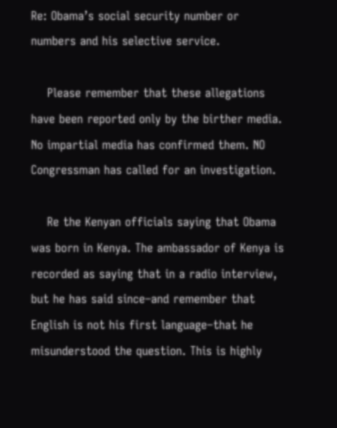Re: Obama’s social security number or numbers and his selective service.

    Please remember that these allegations have been reported only by the birther media. No impartial media has confirmed them. NO Congressman has called for an investigation.

    Re the Kenyan officials saying that Obama was born in Kenya. The ambassador of Kenya is recorded as saying that in a radio interview, but he has said since–and remember that English is not his first language–that he misunderstood the question. This is highly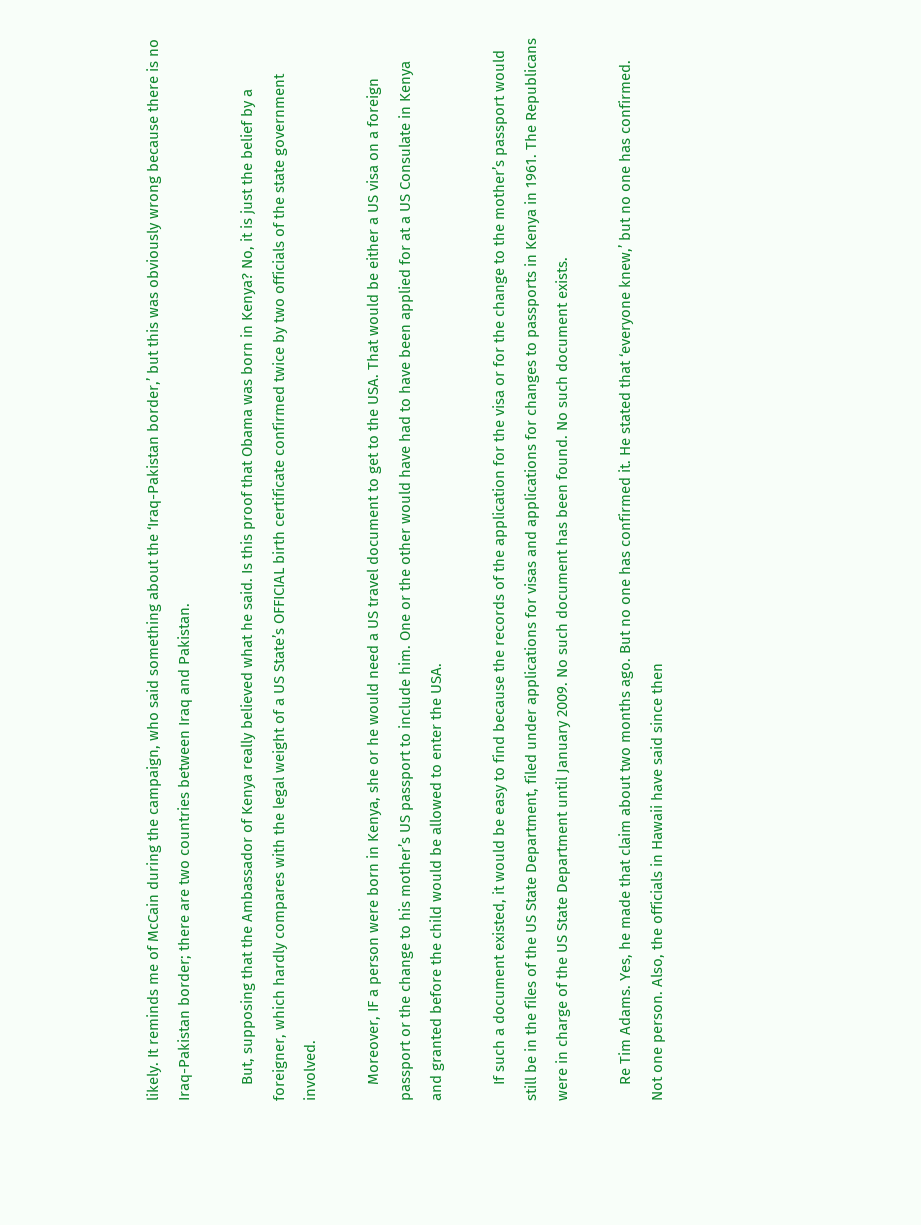likely. It reminds me of McCain during the campaign, who said something about the ‘Iraq-Pakistan border,’ but this was obviously wrong because there is no Iraq-Pakistan border; there are two countries between Iraq and Pakistan.

    But, supposing that the Ambassador of Kenya really believed what he said. Is this proof that Obama was born in Kenya? No, it is just the belief by a foreigner, which hardly compares with the legal weight of a US State’s OFFICIAL birth certificate confirmed twice by two officials of the state government involved.

    Moreover, IF a person were born in Kenya, she or he would need a US travel document to get to the USA. That would be either a US visa on a foreign passport or the change to his mother’s US passport to include him. One or the other would have had to have been applied for at a US Consulate in Kenya and granted before the child would be allowed to enter the USA.

    If such a document existed, it would be easy to find because the records of the application for the visa or for the change to the mother’s passport would still be in the files of the US State Department, filed under applications for visas and applications for changes to passports in Kenya in 1961. The Republicans were in charge of the US State Department until January 2009. No such document has been found. No such document exists.

    Re Tim Adams. Yes, he made that claim about two months ago. But no one has confirmed it. He stated that ‘everyone knew,’ but no one has confirmed. Not one person. Also, the officials in Hawaii have said since then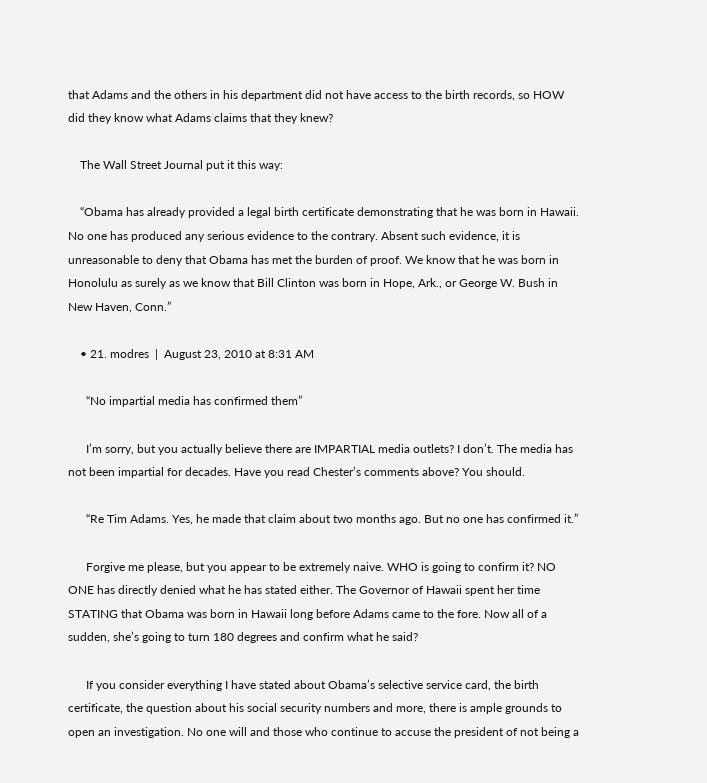that Adams and the others in his department did not have access to the birth records, so HOW did they know what Adams claims that they knew?

    The Wall Street Journal put it this way:

    “Obama has already provided a legal birth certificate demonstrating that he was born in Hawaii. No one has produced any serious evidence to the contrary. Absent such evidence, it is unreasonable to deny that Obama has met the burden of proof. We know that he was born in Honolulu as surely as we know that Bill Clinton was born in Hope, Ark., or George W. Bush in New Haven, Conn.”

    • 21. modres  |  August 23, 2010 at 8:31 AM

      “No impartial media has confirmed them”

      I’m sorry, but you actually believe there are IMPARTIAL media outlets? I don’t. The media has not been impartial for decades. Have you read Chester’s comments above? You should.

      “Re Tim Adams. Yes, he made that claim about two months ago. But no one has confirmed it.”

      Forgive me please, but you appear to be extremely naive. WHO is going to confirm it? NO ONE has directly denied what he has stated either. The Governor of Hawaii spent her time STATING that Obama was born in Hawaii long before Adams came to the fore. Now all of a sudden, she’s going to turn 180 degrees and confirm what he said?

      If you consider everything I have stated about Obama’s selective service card, the birth certificate, the question about his social security numbers and more, there is ample grounds to open an investigation. No one will and those who continue to accuse the president of not being a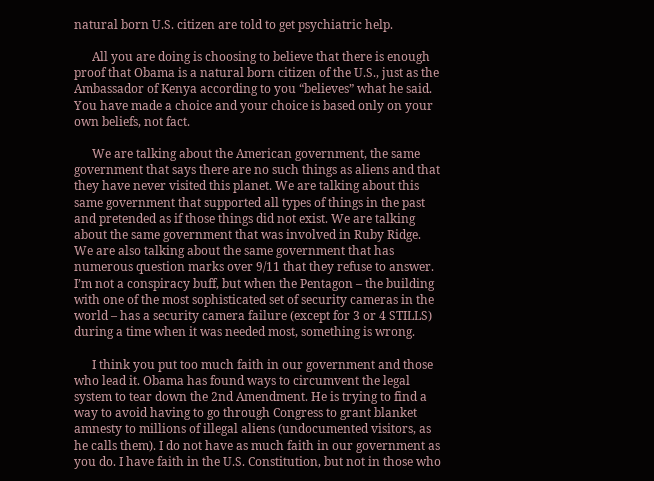natural born U.S. citizen are told to get psychiatric help.

      All you are doing is choosing to believe that there is enough proof that Obama is a natural born citizen of the U.S., just as the Ambassador of Kenya according to you “believes” what he said. You have made a choice and your choice is based only on your own beliefs, not fact.

      We are talking about the American government, the same government that says there are no such things as aliens and that they have never visited this planet. We are talking about this same government that supported all types of things in the past and pretended as if those things did not exist. We are talking about the same government that was involved in Ruby Ridge. We are also talking about the same government that has numerous question marks over 9/11 that they refuse to answer. I’m not a conspiracy buff, but when the Pentagon – the building with one of the most sophisticated set of security cameras in the world – has a security camera failure (except for 3 or 4 STILLS) during a time when it was needed most, something is wrong.

      I think you put too much faith in our government and those who lead it. Obama has found ways to circumvent the legal system to tear down the 2nd Amendment. He is trying to find a way to avoid having to go through Congress to grant blanket amnesty to millions of illegal aliens (undocumented visitors, as he calls them). I do not have as much faith in our government as you do. I have faith in the U.S. Constitution, but not in those who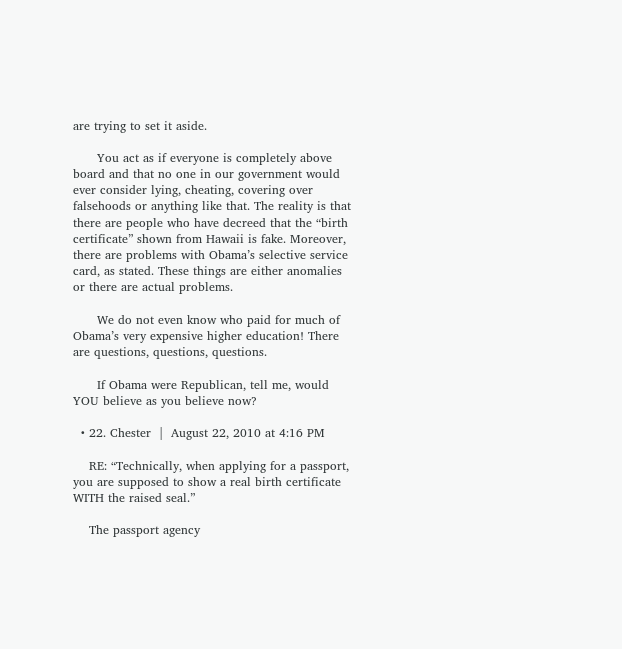are trying to set it aside.

      You act as if everyone is completely above board and that no one in our government would ever consider lying, cheating, covering over falsehoods or anything like that. The reality is that there are people who have decreed that the “birth certificate” shown from Hawaii is fake. Moreover, there are problems with Obama’s selective service card, as stated. These things are either anomalies or there are actual problems.

      We do not even know who paid for much of Obama’s very expensive higher education! There are questions, questions, questions.

      If Obama were Republican, tell me, would YOU believe as you believe now?

  • 22. Chester  |  August 22, 2010 at 4:16 PM

    RE: “Technically, when applying for a passport, you are supposed to show a real birth certificate WITH the raised seal.”

    The passport agency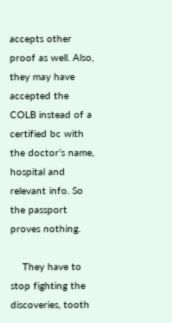accepts other proof as well. Also, they may have accepted the COLB instead of a certified bc with the doctor’s name, hospital and relevant info. So the passport proves nothing.

    They have to stop fighting the discoveries, tooth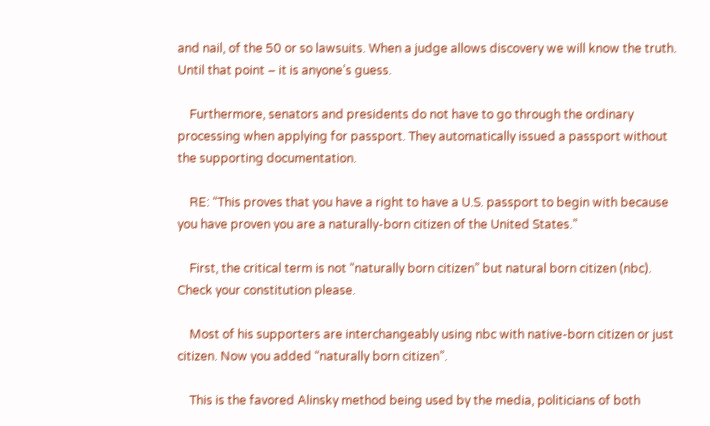and nail, of the 50 or so lawsuits. When a judge allows discovery we will know the truth. Until that point – it is anyone’s guess.

    Furthermore, senators and presidents do not have to go through the ordinary processing when applying for passport. They automatically issued a passport without the supporting documentation.

    RE: “This proves that you have a right to have a U.S. passport to begin with because you have proven you are a naturally-born citizen of the United States.”

    First, the critical term is not “naturally born citizen” but natural born citizen (nbc). Check your constitution please.

    Most of his supporters are interchangeably using nbc with native-born citizen or just citizen. Now you added “naturally born citizen”.

    This is the favored Alinsky method being used by the media, politicians of both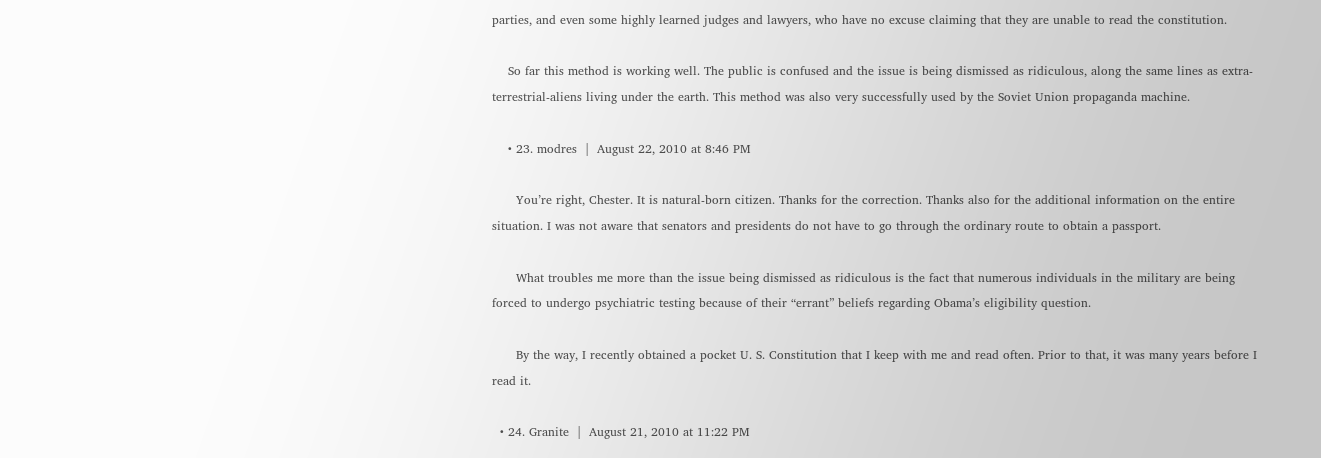parties, and even some highly learned judges and lawyers, who have no excuse claiming that they are unable to read the constitution.

    So far this method is working well. The public is confused and the issue is being dismissed as ridiculous, along the same lines as extra-terrestrial-aliens living under the earth. This method was also very successfully used by the Soviet Union propaganda machine.

    • 23. modres  |  August 22, 2010 at 8:46 PM

      You’re right, Chester. It is natural-born citizen. Thanks for the correction. Thanks also for the additional information on the entire situation. I was not aware that senators and presidents do not have to go through the ordinary route to obtain a passport.

      What troubles me more than the issue being dismissed as ridiculous is the fact that numerous individuals in the military are being forced to undergo psychiatric testing because of their “errant” beliefs regarding Obama’s eligibility question.

      By the way, I recently obtained a pocket U. S. Constitution that I keep with me and read often. Prior to that, it was many years before I read it.

  • 24. Granite  |  August 21, 2010 at 11:22 PM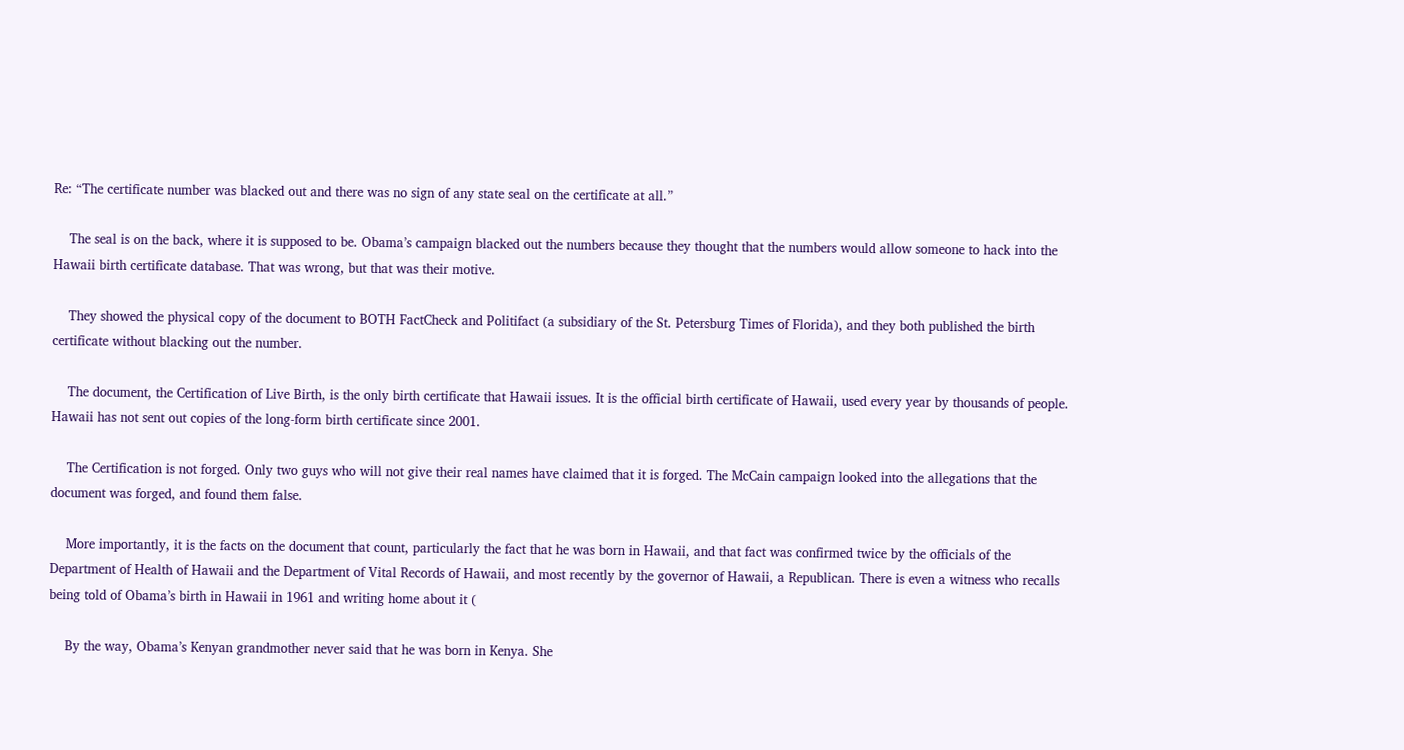Re: “The certificate number was blacked out and there was no sign of any state seal on the certificate at all.”

    The seal is on the back, where it is supposed to be. Obama’s campaign blacked out the numbers because they thought that the numbers would allow someone to hack into the Hawaii birth certificate database. That was wrong, but that was their motive.

    They showed the physical copy of the document to BOTH FactCheck and Politifact (a subsidiary of the St. Petersburg Times of Florida), and they both published the birth certificate without blacking out the number.

    The document, the Certification of Live Birth, is the only birth certificate that Hawaii issues. It is the official birth certificate of Hawaii, used every year by thousands of people. Hawaii has not sent out copies of the long-form birth certificate since 2001.

    The Certification is not forged. Only two guys who will not give their real names have claimed that it is forged. The McCain campaign looked into the allegations that the document was forged, and found them false.

    More importantly, it is the facts on the document that count, particularly the fact that he was born in Hawaii, and that fact was confirmed twice by the officials of the Department of Health of Hawaii and the Department of Vital Records of Hawaii, and most recently by the governor of Hawaii, a Republican. There is even a witness who recalls being told of Obama’s birth in Hawaii in 1961 and writing home about it (

    By the way, Obama’s Kenyan grandmother never said that he was born in Kenya. She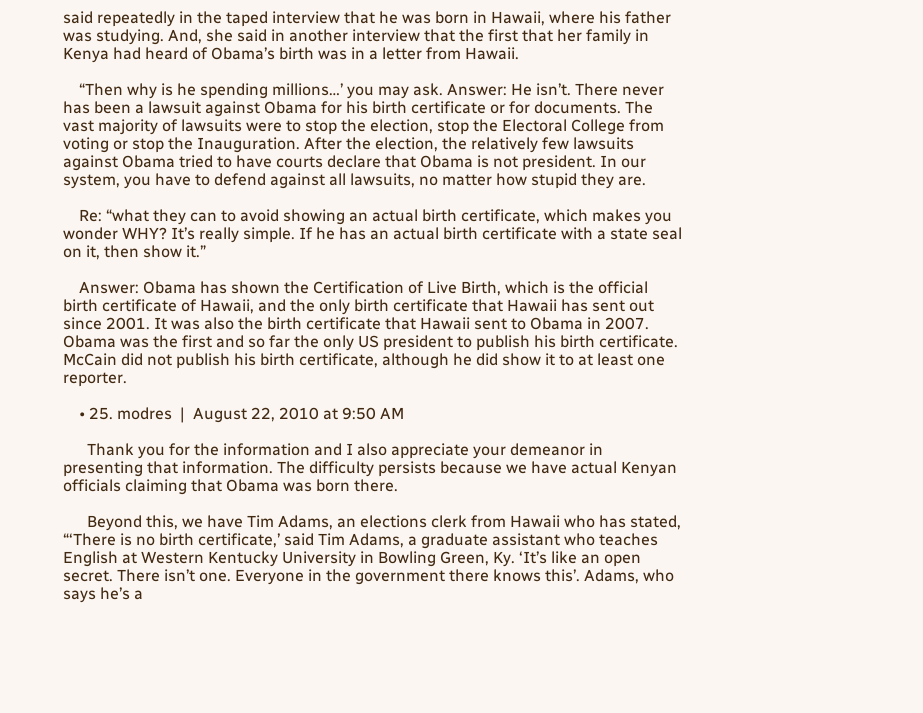said repeatedly in the taped interview that he was born in Hawaii, where his father was studying. And, she said in another interview that the first that her family in Kenya had heard of Obama’s birth was in a letter from Hawaii.

    “Then why is he spending millions…’ you may ask. Answer: He isn’t. There never has been a lawsuit against Obama for his birth certificate or for documents. The vast majority of lawsuits were to stop the election, stop the Electoral College from voting or stop the Inauguration. After the election, the relatively few lawsuits against Obama tried to have courts declare that Obama is not president. In our system, you have to defend against all lawsuits, no matter how stupid they are.

    Re: “what they can to avoid showing an actual birth certificate, which makes you wonder WHY? It’s really simple. If he has an actual birth certificate with a state seal on it, then show it.”

    Answer: Obama has shown the Certification of Live Birth, which is the official birth certificate of Hawaii, and the only birth certificate that Hawaii has sent out since 2001. It was also the birth certificate that Hawaii sent to Obama in 2007. Obama was the first and so far the only US president to publish his birth certificate. McCain did not publish his birth certificate, although he did show it to at least one reporter.

    • 25. modres  |  August 22, 2010 at 9:50 AM

      Thank you for the information and I also appreciate your demeanor in presenting that information. The difficulty persists because we have actual Kenyan officials claiming that Obama was born there.

      Beyond this, we have Tim Adams, an elections clerk from Hawaii who has stated, “‘There is no birth certificate,’ said Tim Adams, a graduate assistant who teaches English at Western Kentucky University in Bowling Green, Ky. ‘It’s like an open secret. There isn’t one. Everyone in the government there knows this’. Adams, who says he’s a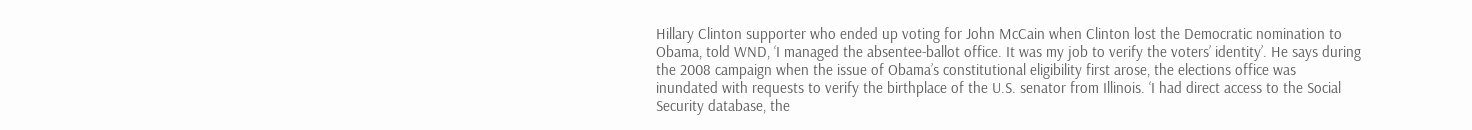Hillary Clinton supporter who ended up voting for John McCain when Clinton lost the Democratic nomination to Obama, told WND, ‘I managed the absentee-ballot office. It was my job to verify the voters’ identity’. He says during the 2008 campaign when the issue of Obama’s constitutional eligibility first arose, the elections office was inundated with requests to verify the birthplace of the U.S. senator from Illinois. ‘I had direct access to the Social Security database, the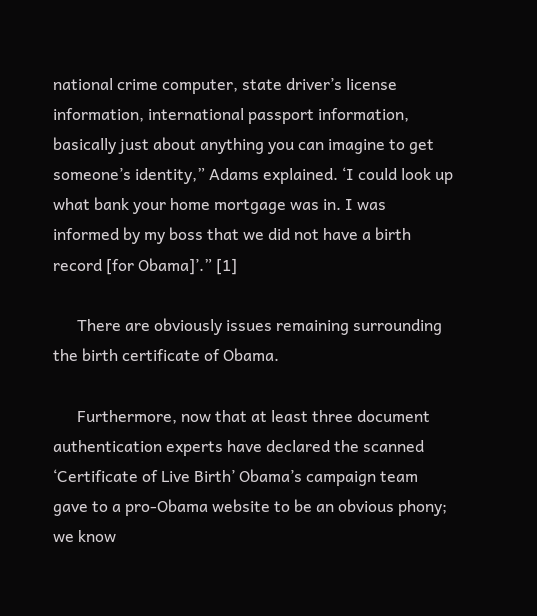national crime computer, state driver’s license information, international passport information, basically just about anything you can imagine to get someone’s identity,” Adams explained. ‘I could look up what bank your home mortgage was in. I was informed by my boss that we did not have a birth record [for Obama]’.” [1]

      There are obviously issues remaining surrounding the birth certificate of Obama.

      Furthermore, now that at least three document authentication experts have declared the scanned ‘Certificate of Live Birth’ Obama’s campaign team gave to a pro-Obama website to be an obvious phony; we know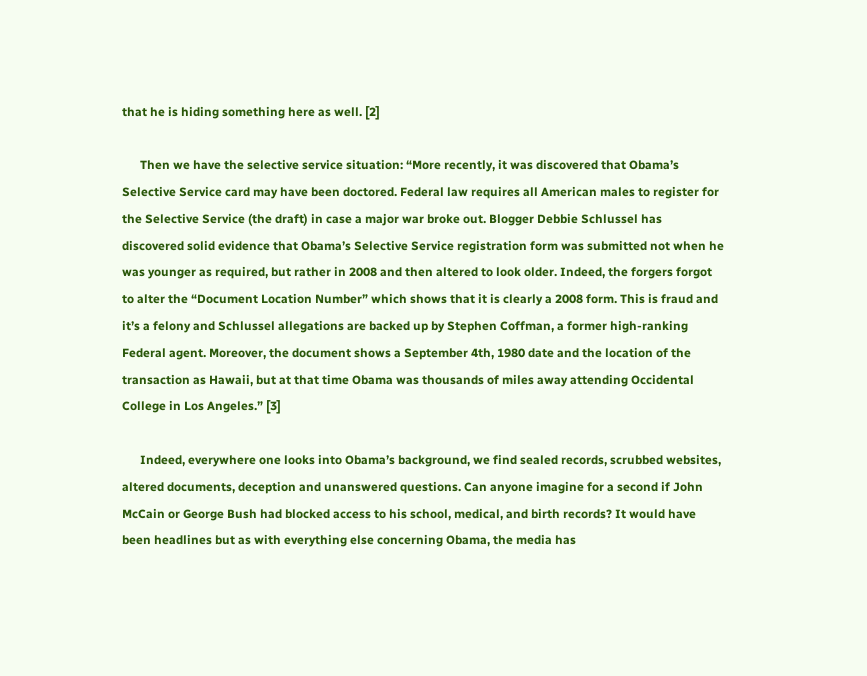that he is hiding something here as well. [2]

      Then we have the selective service situation: “More recently, it was discovered that Obama’s Selective Service card may have been doctored. Federal law requires all American males to register for the Selective Service (the draft) in case a major war broke out. Blogger Debbie Schlussel has discovered solid evidence that Obama’s Selective Service registration form was submitted not when he was younger as required, but rather in 2008 and then altered to look older. Indeed, the forgers forgot to alter the “Document Location Number” which shows that it is clearly a 2008 form. This is fraud and it’s a felony and Schlussel allegations are backed up by Stephen Coffman, a former high-ranking Federal agent. Moreover, the document shows a September 4th, 1980 date and the location of the transaction as Hawaii, but at that time Obama was thousands of miles away attending Occidental College in Los Angeles.” [3]

      Indeed, everywhere one looks into Obama’s background, we find sealed records, scrubbed websites, altered documents, deception and unanswered questions. Can anyone imagine for a second if John McCain or George Bush had blocked access to his school, medical, and birth records? It would have been headlines but as with everything else concerning Obama, the media has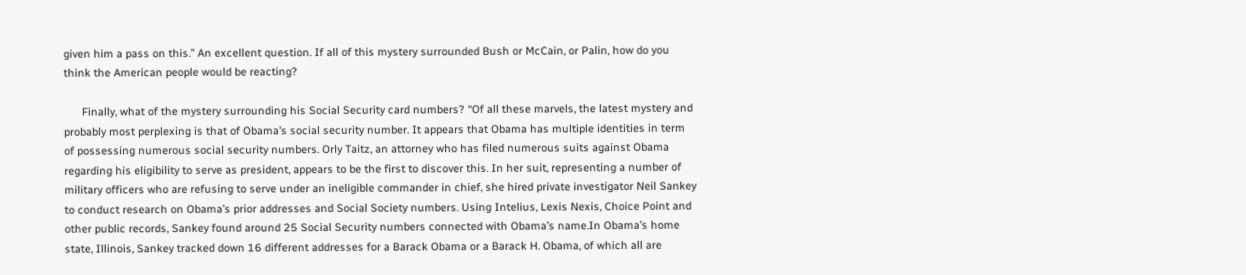given him a pass on this.” An excellent question. If all of this mystery surrounded Bush or McCain, or Palin, how do you think the American people would be reacting?

      Finally, what of the mystery surrounding his Social Security card numbers? “Of all these marvels, the latest mystery and probably most perplexing is that of Obama’s social security number. It appears that Obama has multiple identities in term of possessing numerous social security numbers. Orly Taitz, an attorney who has filed numerous suits against Obama regarding his eligibility to serve as president, appears to be the first to discover this. In her suit, representing a number of military officers who are refusing to serve under an ineligible commander in chief, she hired private investigator Neil Sankey to conduct research on Obama’s prior addresses and Social Society numbers. Using Intelius, Lexis Nexis, Choice Point and other public records, Sankey found around 25 Social Security numbers connected with Obama’s name.In Obama’s home state, Illinois, Sankey tracked down 16 different addresses for a Barack Obama or a Barack H. Obama, of which all are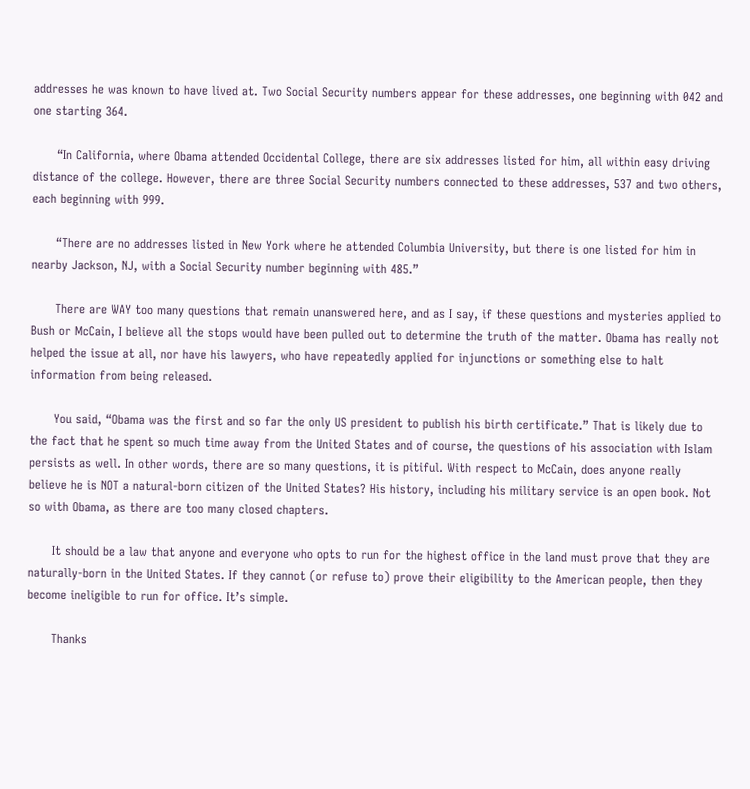addresses he was known to have lived at. Two Social Security numbers appear for these addresses, one beginning with 042 and one starting 364.

      “In California, where Obama attended Occidental College, there are six addresses listed for him, all within easy driving distance of the college. However, there are three Social Security numbers connected to these addresses, 537 and two others, each beginning with 999.

      “There are no addresses listed in New York where he attended Columbia University, but there is one listed for him in nearby Jackson, NJ, with a Social Security number beginning with 485.”

      There are WAY too many questions that remain unanswered here, and as I say, if these questions and mysteries applied to Bush or McCain, I believe all the stops would have been pulled out to determine the truth of the matter. Obama has really not helped the issue at all, nor have his lawyers, who have repeatedly applied for injunctions or something else to halt information from being released.

      You said, “Obama was the first and so far the only US president to publish his birth certificate.” That is likely due to the fact that he spent so much time away from the United States and of course, the questions of his association with Islam persists as well. In other words, there are so many questions, it is pitiful. With respect to McCain, does anyone really believe he is NOT a natural-born citizen of the United States? His history, including his military service is an open book. Not so with Obama, as there are too many closed chapters.

      It should be a law that anyone and everyone who opts to run for the highest office in the land must prove that they are naturally-born in the United States. If they cannot (or refuse to) prove their eligibility to the American people, then they become ineligible to run for office. It’s simple.

      Thanks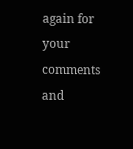again for your comments and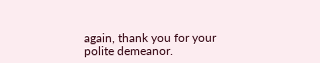again, thank you for your polite demeanor.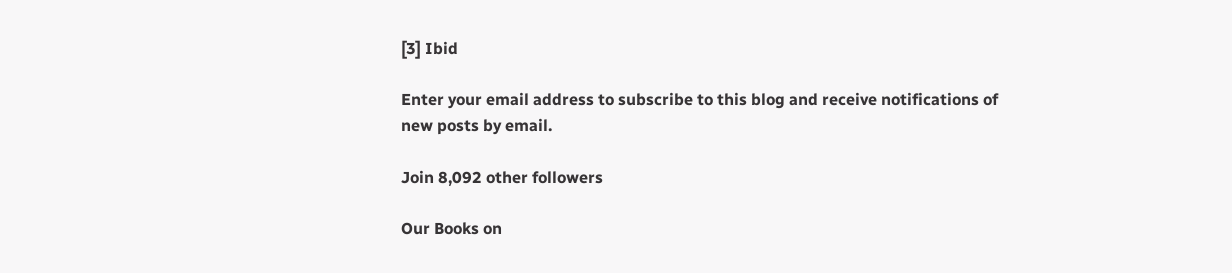[3] Ibid

Enter your email address to subscribe to this blog and receive notifications of new posts by email.

Join 8,092 other followers

Our Books on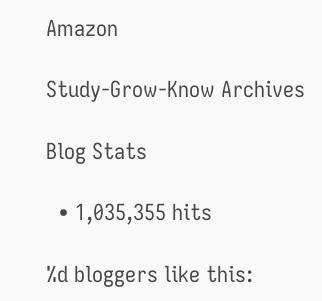Amazon

Study-Grow-Know Archives

Blog Stats

  • 1,035,355 hits

%d bloggers like this: